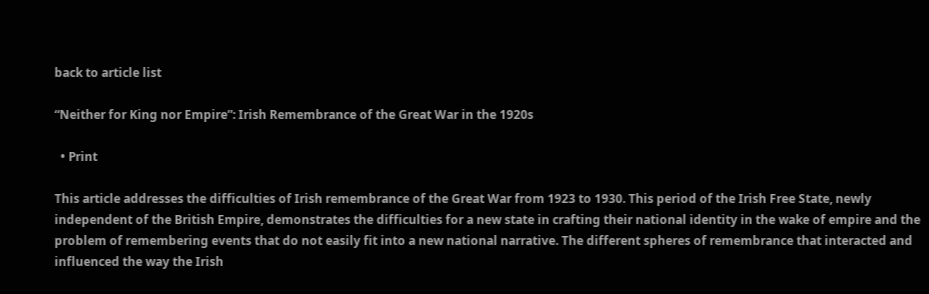back to article list

“Neither for King nor Empire”: Irish Remembrance of the Great War in the 1920s

  • Print

This article addresses the difficulties of Irish remembrance of the Great War from 1923 to 1930. This period of the Irish Free State, newly independent of the British Empire, demonstrates the difficulties for a new state in crafting their national identity in the wake of empire and the problem of remembering events that do not easily fit into a new national narrative. The different spheres of remembrance that interacted and influenced the way the Irish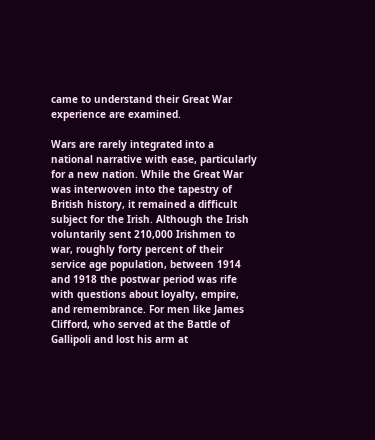came to understand their Great War experience are examined.

Wars are rarely integrated into a national narrative with ease, particularly for a new nation. While the Great War was interwoven into the tapestry of British history, it remained a difficult subject for the Irish. Although the Irish voluntarily sent 210,000 Irishmen to war, roughly forty percent of their service age population, between 1914 and 1918 the postwar period was rife with questions about loyalty, empire, and remembrance. For men like James Clifford, who served at the Battle of Gallipoli and lost his arm at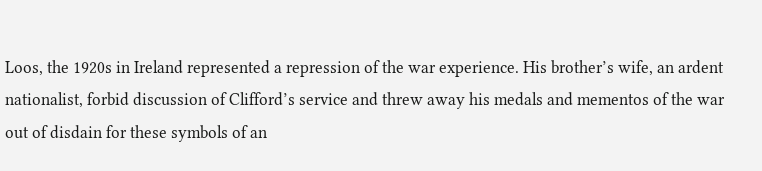Loos, the 1920s in Ireland represented a repression of the war experience. His brother’s wife, an ardent nationalist, forbid discussion of Clifford’s service and threw away his medals and mementos of the war out of disdain for these symbols of an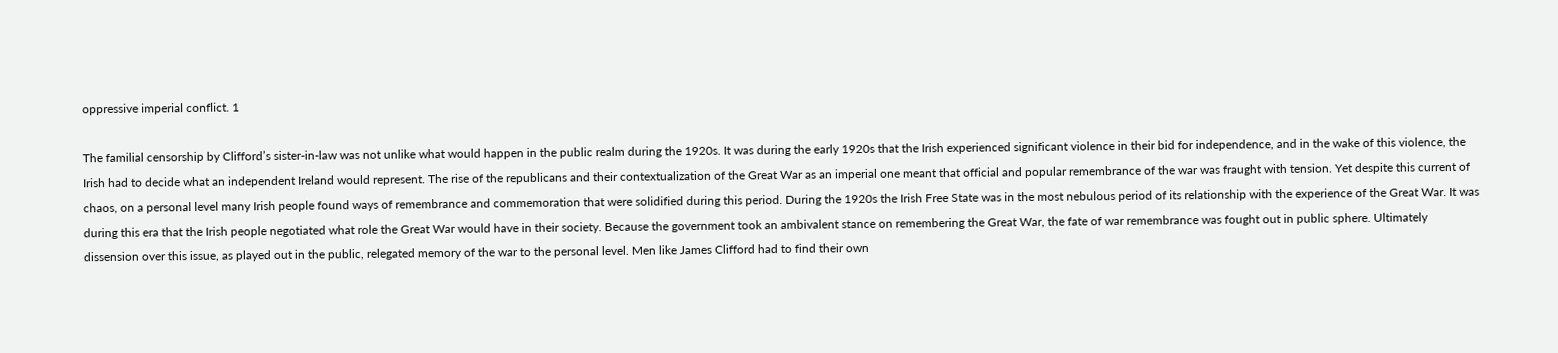oppressive imperial conflict. 1

The familial censorship by Clifford’s sister-in-law was not unlike what would happen in the public realm during the 1920s. It was during the early 1920s that the Irish experienced significant violence in their bid for independence, and in the wake of this violence, the Irish had to decide what an independent Ireland would represent. The rise of the republicans and their contextualization of the Great War as an imperial one meant that official and popular remembrance of the war was fraught with tension. Yet despite this current of chaos, on a personal level many Irish people found ways of remembrance and commemoration that were solidified during this period. During the 1920s the Irish Free State was in the most nebulous period of its relationship with the experience of the Great War. It was during this era that the Irish people negotiated what role the Great War would have in their society. Because the government took an ambivalent stance on remembering the Great War, the fate of war remembrance was fought out in public sphere. Ultimately dissension over this issue, as played out in the public, relegated memory of the war to the personal level. Men like James Clifford had to find their own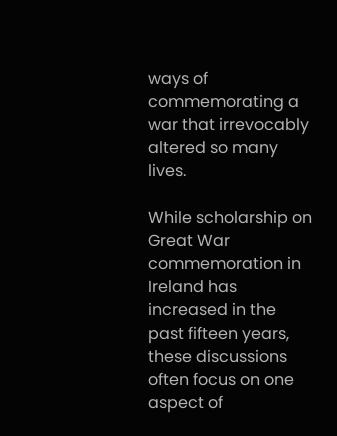ways of commemorating a war that irrevocably altered so many lives.

While scholarship on Great War commemoration in Ireland has increased in the past fifteen years, these discussions often focus on one aspect of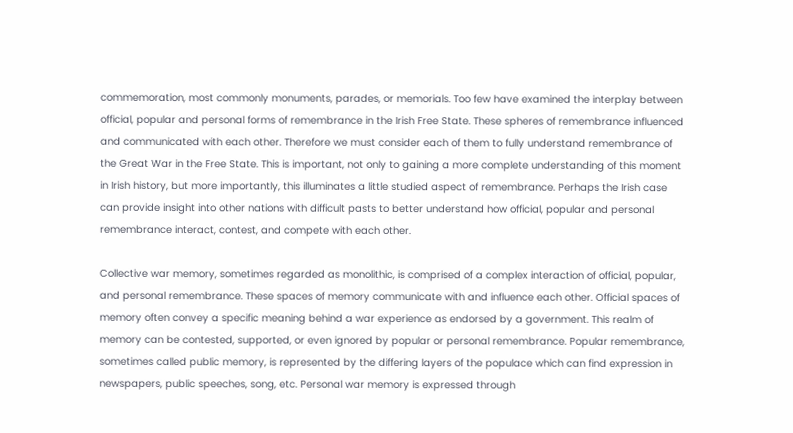commemoration, most commonly monuments, parades, or memorials. Too few have examined the interplay between official, popular and personal forms of remembrance in the Irish Free State. These spheres of remembrance influenced and communicated with each other. Therefore we must consider each of them to fully understand remembrance of the Great War in the Free State. This is important, not only to gaining a more complete understanding of this moment in Irish history, but more importantly, this illuminates a little studied aspect of remembrance. Perhaps the Irish case can provide insight into other nations with difficult pasts to better understand how official, popular and personal remembrance interact, contest, and compete with each other.

Collective war memory, sometimes regarded as monolithic, is comprised of a complex interaction of official, popular, and personal remembrance. These spaces of memory communicate with and influence each other. Official spaces of memory often convey a specific meaning behind a war experience as endorsed by a government. This realm of memory can be contested, supported, or even ignored by popular or personal remembrance. Popular remembrance, sometimes called public memory, is represented by the differing layers of the populace which can find expression in newspapers, public speeches, song, etc. Personal war memory is expressed through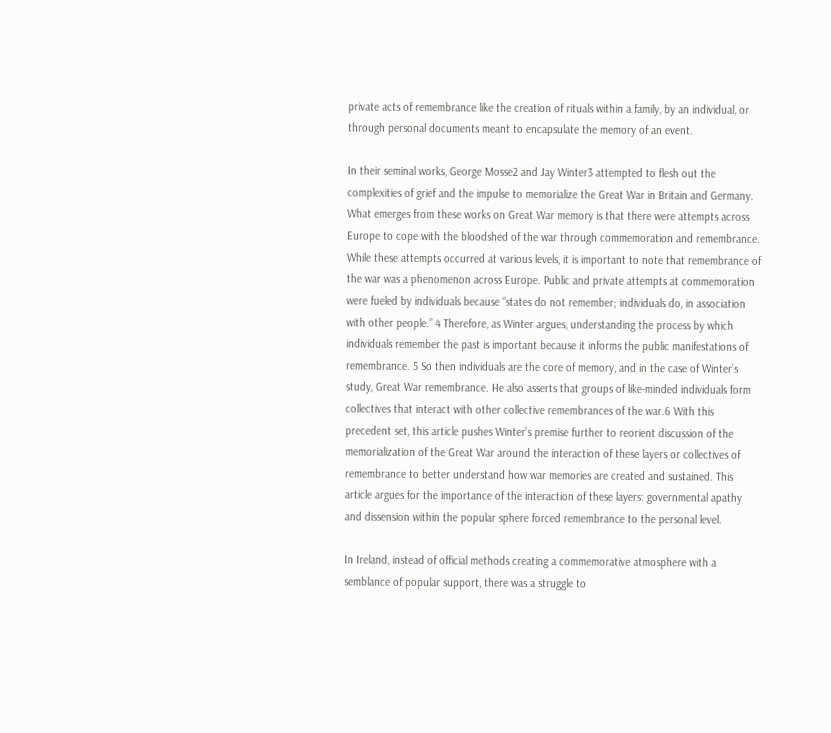private acts of remembrance like the creation of rituals within a family, by an individual, or through personal documents meant to encapsulate the memory of an event.

In their seminal works, George Mosse2 and Jay Winter3 attempted to flesh out the complexities of grief and the impulse to memorialize the Great War in Britain and Germany. What emerges from these works on Great War memory is that there were attempts across Europe to cope with the bloodshed of the war through commemoration and remembrance. While these attempts occurred at various levels, it is important to note that remembrance of the war was a phenomenon across Europe. Public and private attempts at commemoration were fueled by individuals because “states do not remember; individuals do, in association with other people.” 4 Therefore, as Winter argues, understanding the process by which individuals remember the past is important because it informs the public manifestations of remembrance. 5 So then individuals are the core of memory, and in the case of Winter’s study, Great War remembrance. He also asserts that groups of like-minded individuals form collectives that interact with other collective remembrances of the war.6 With this precedent set, this article pushes Winter’s premise further to reorient discussion of the memorialization of the Great War around the interaction of these layers or collectives of remembrance to better understand how war memories are created and sustained. This article argues for the importance of the interaction of these layers: governmental apathy and dissension within the popular sphere forced remembrance to the personal level.

In Ireland, instead of official methods creating a commemorative atmosphere with a semblance of popular support, there was a struggle to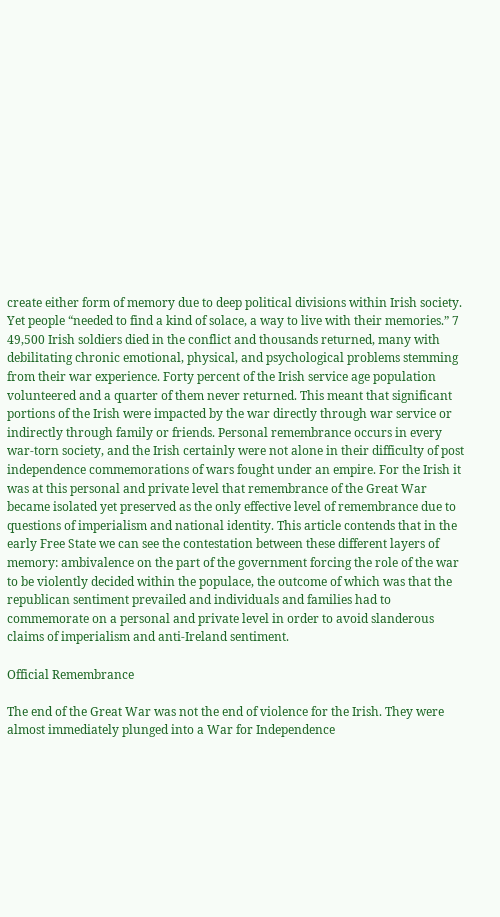create either form of memory due to deep political divisions within Irish society. Yet people “needed to find a kind of solace, a way to live with their memories.” 7 49,500 Irish soldiers died in the conflict and thousands returned, many with debilitating chronic emotional, physical, and psychological problems stemming from their war experience. Forty percent of the Irish service age population volunteered and a quarter of them never returned. This meant that significant portions of the Irish were impacted by the war directly through war service or indirectly through family or friends. Personal remembrance occurs in every war-torn society, and the Irish certainly were not alone in their difficulty of post independence commemorations of wars fought under an empire. For the Irish it was at this personal and private level that remembrance of the Great War became isolated yet preserved as the only effective level of remembrance due to questions of imperialism and national identity. This article contends that in the early Free State we can see the contestation between these different layers of memory: ambivalence on the part of the government forcing the role of the war to be violently decided within the populace, the outcome of which was that the republican sentiment prevailed and individuals and families had to commemorate on a personal and private level in order to avoid slanderous claims of imperialism and anti-Ireland sentiment.

Official Remembrance

The end of the Great War was not the end of violence for the Irish. They were almost immediately plunged into a War for Independence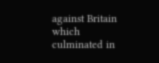against Britain which culminated in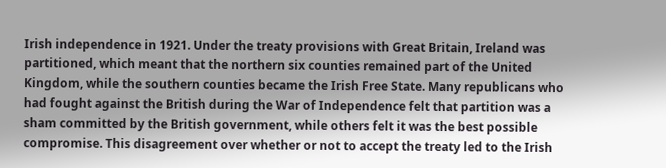Irish independence in 1921. Under the treaty provisions with Great Britain, Ireland was partitioned, which meant that the northern six counties remained part of the United Kingdom, while the southern counties became the Irish Free State. Many republicans who had fought against the British during the War of Independence felt that partition was a sham committed by the British government, while others felt it was the best possible compromise. This disagreement over whether or not to accept the treaty led to the Irish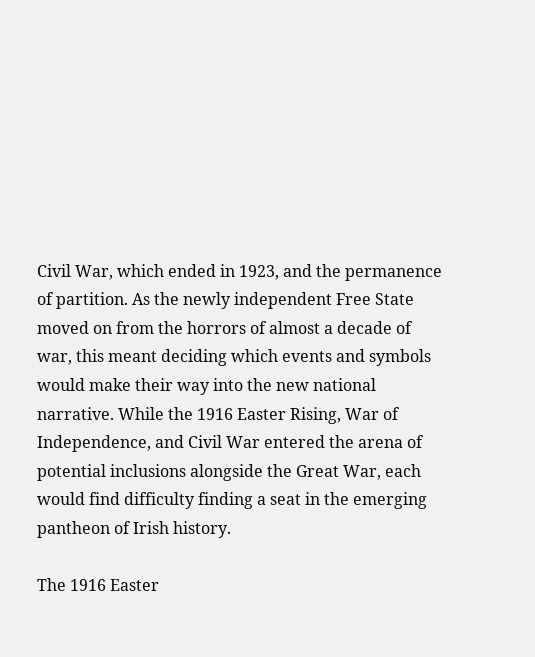Civil War, which ended in 1923, and the permanence of partition. As the newly independent Free State moved on from the horrors of almost a decade of war, this meant deciding which events and symbols would make their way into the new national narrative. While the 1916 Easter Rising, War of Independence, and Civil War entered the arena of potential inclusions alongside the Great War, each would find difficulty finding a seat in the emerging pantheon of Irish history.

The 1916 Easter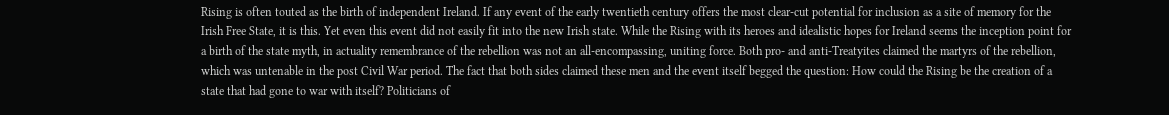Rising is often touted as the birth of independent Ireland. If any event of the early twentieth century offers the most clear-cut potential for inclusion as a site of memory for the Irish Free State, it is this. Yet even this event did not easily fit into the new Irish state. While the Rising with its heroes and idealistic hopes for Ireland seems the inception point for a birth of the state myth, in actuality remembrance of the rebellion was not an all-encompassing, uniting force. Both pro- and anti-Treatyites claimed the martyrs of the rebellion, which was untenable in the post Civil War period. The fact that both sides claimed these men and the event itself begged the question: How could the Rising be the creation of a state that had gone to war with itself? Politicians of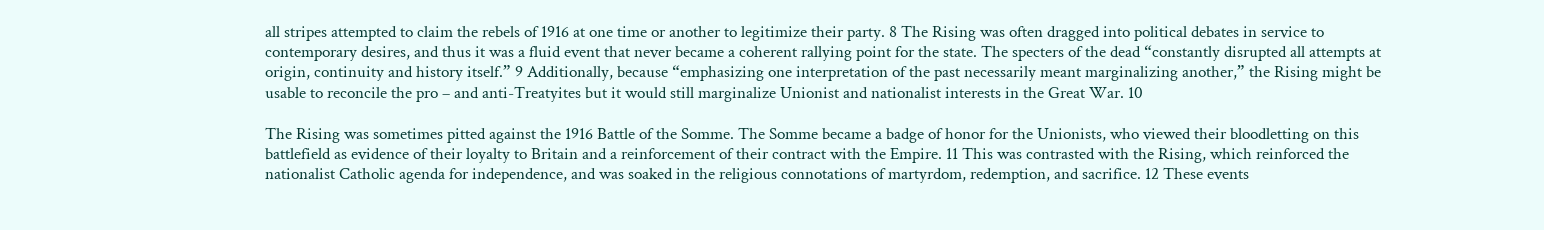all stripes attempted to claim the rebels of 1916 at one time or another to legitimize their party. 8 The Rising was often dragged into political debates in service to contemporary desires, and thus it was a fluid event that never became a coherent rallying point for the state. The specters of the dead “constantly disrupted all attempts at origin, continuity and history itself.” 9 Additionally, because “emphasizing one interpretation of the past necessarily meant marginalizing another,” the Rising might be usable to reconcile the pro – and anti-Treatyites but it would still marginalize Unionist and nationalist interests in the Great War. 10

The Rising was sometimes pitted against the 1916 Battle of the Somme. The Somme became a badge of honor for the Unionists, who viewed their bloodletting on this battlefield as evidence of their loyalty to Britain and a reinforcement of their contract with the Empire. 11 This was contrasted with the Rising, which reinforced the nationalist Catholic agenda for independence, and was soaked in the religious connotations of martyrdom, redemption, and sacrifice. 12 These events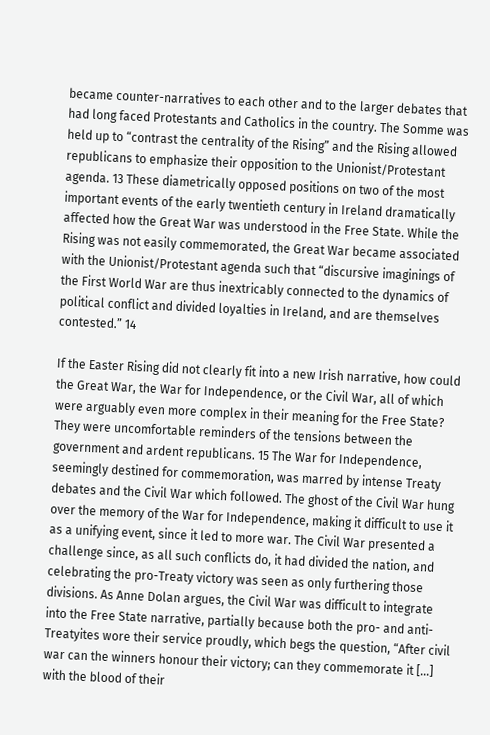became counter-narratives to each other and to the larger debates that had long faced Protestants and Catholics in the country. The Somme was held up to “contrast the centrality of the Rising” and the Rising allowed republicans to emphasize their opposition to the Unionist/Protestant agenda. 13 These diametrically opposed positions on two of the most important events of the early twentieth century in Ireland dramatically affected how the Great War was understood in the Free State. While the Rising was not easily commemorated, the Great War became associated with the Unionist/Protestant agenda such that “discursive imaginings of the First World War are thus inextricably connected to the dynamics of political conflict and divided loyalties in Ireland, and are themselves contested.” 14

If the Easter Rising did not clearly fit into a new Irish narrative, how could the Great War, the War for Independence, or the Civil War, all of which were arguably even more complex in their meaning for the Free State? They were uncomfortable reminders of the tensions between the government and ardent republicans. 15 The War for Independence, seemingly destined for commemoration, was marred by intense Treaty debates and the Civil War which followed. The ghost of the Civil War hung over the memory of the War for Independence, making it difficult to use it as a unifying event, since it led to more war. The Civil War presented a challenge since, as all such conflicts do, it had divided the nation, and celebrating the pro-Treaty victory was seen as only furthering those divisions. As Anne Dolan argues, the Civil War was difficult to integrate into the Free State narrative, partially because both the pro- and anti-Treatyites wore their service proudly, which begs the question, “After civil war can the winners honour their victory; can they commemorate it [...] with the blood of their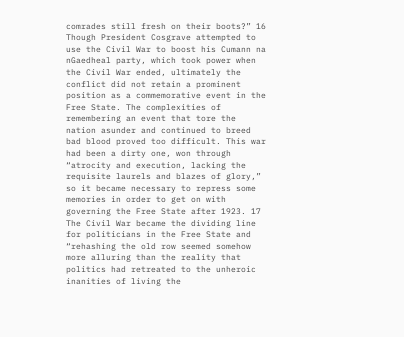comrades still fresh on their boots?” 16 Though President Cosgrave attempted to use the Civil War to boost his Cumann na nGaedheal party, which took power when the Civil War ended, ultimately the conflict did not retain a prominent position as a commemorative event in the Free State. The complexities of remembering an event that tore the nation asunder and continued to breed bad blood proved too difficult. This war had been a dirty one, won through “atrocity and execution, lacking the requisite laurels and blazes of glory,” so it became necessary to repress some memories in order to get on with governing the Free State after 1923. 17 The Civil War became the dividing line for politicians in the Free State and “rehashing the old row seemed somehow more alluring than the reality that politics had retreated to the unheroic inanities of living the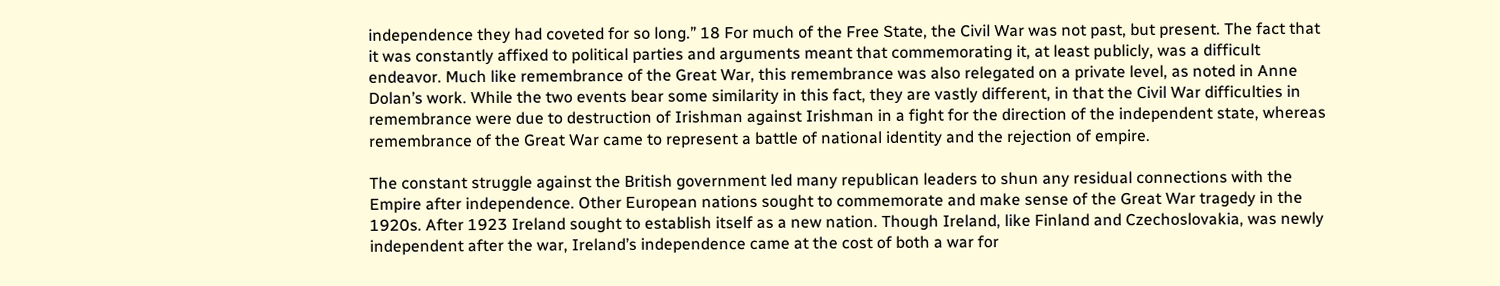independence they had coveted for so long.” 18 For much of the Free State, the Civil War was not past, but present. The fact that it was constantly affixed to political parties and arguments meant that commemorating it, at least publicly, was a difficult endeavor. Much like remembrance of the Great War, this remembrance was also relegated on a private level, as noted in Anne Dolan’s work. While the two events bear some similarity in this fact, they are vastly different, in that the Civil War difficulties in remembrance were due to destruction of Irishman against Irishman in a fight for the direction of the independent state, whereas remembrance of the Great War came to represent a battle of national identity and the rejection of empire.

The constant struggle against the British government led many republican leaders to shun any residual connections with the Empire after independence. Other European nations sought to commemorate and make sense of the Great War tragedy in the 1920s. After 1923 Ireland sought to establish itself as a new nation. Though Ireland, like Finland and Czechoslovakia, was newly independent after the war, Ireland’s independence came at the cost of both a war for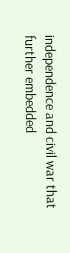independence and civil war that further embedded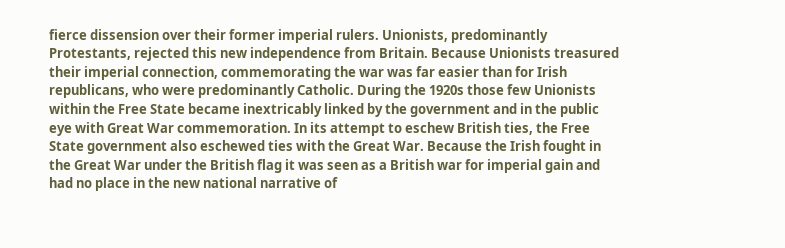fierce dissension over their former imperial rulers. Unionists, predominantly Protestants, rejected this new independence from Britain. Because Unionists treasured their imperial connection, commemorating the war was far easier than for Irish republicans, who were predominantly Catholic. During the 1920s those few Unionists within the Free State became inextricably linked by the government and in the public eye with Great War commemoration. In its attempt to eschew British ties, the Free State government also eschewed ties with the Great War. Because the Irish fought in the Great War under the British flag it was seen as a British war for imperial gain and had no place in the new national narrative of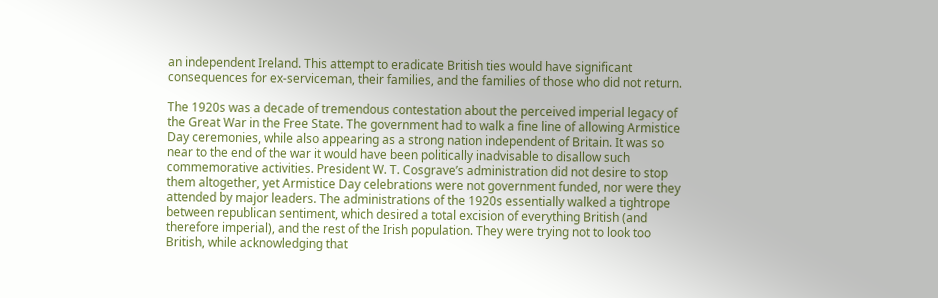an independent Ireland. This attempt to eradicate British ties would have significant consequences for ex-serviceman, their families, and the families of those who did not return.

The 1920s was a decade of tremendous contestation about the perceived imperial legacy of the Great War in the Free State. The government had to walk a fine line of allowing Armistice Day ceremonies, while also appearing as a strong nation independent of Britain. It was so near to the end of the war it would have been politically inadvisable to disallow such commemorative activities. President W. T. Cosgrave’s administration did not desire to stop them altogether, yet Armistice Day celebrations were not government funded, nor were they attended by major leaders. The administrations of the 1920s essentially walked a tightrope between republican sentiment, which desired a total excision of everything British (and therefore imperial), and the rest of the Irish population. They were trying not to look too British, while acknowledging that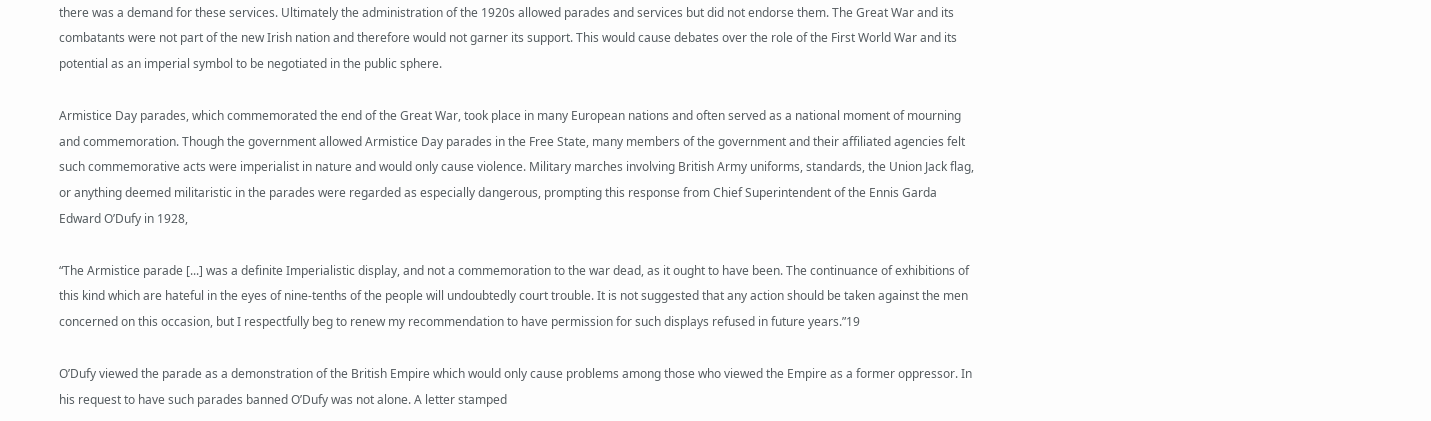there was a demand for these services. Ultimately the administration of the 1920s allowed parades and services but did not endorse them. The Great War and its combatants were not part of the new Irish nation and therefore would not garner its support. This would cause debates over the role of the First World War and its potential as an imperial symbol to be negotiated in the public sphere.

Armistice Day parades, which commemorated the end of the Great War, took place in many European nations and often served as a national moment of mourning and commemoration. Though the government allowed Armistice Day parades in the Free State, many members of the government and their affiliated agencies felt such commemorative acts were imperialist in nature and would only cause violence. Military marches involving British Army uniforms, standards, the Union Jack flag, or anything deemed militaristic in the parades were regarded as especially dangerous, prompting this response from Chief Superintendent of the Ennis Garda Edward O’Dufy in 1928,

“The Armistice parade [...] was a definite Imperialistic display, and not a commemoration to the war dead, as it ought to have been. The continuance of exhibitions of this kind which are hateful in the eyes of nine-tenths of the people will undoubtedly court trouble. It is not suggested that any action should be taken against the men concerned on this occasion, but I respectfully beg to renew my recommendation to have permission for such displays refused in future years.”19

O’Dufy viewed the parade as a demonstration of the British Empire which would only cause problems among those who viewed the Empire as a former oppressor. In his request to have such parades banned O’Dufy was not alone. A letter stamped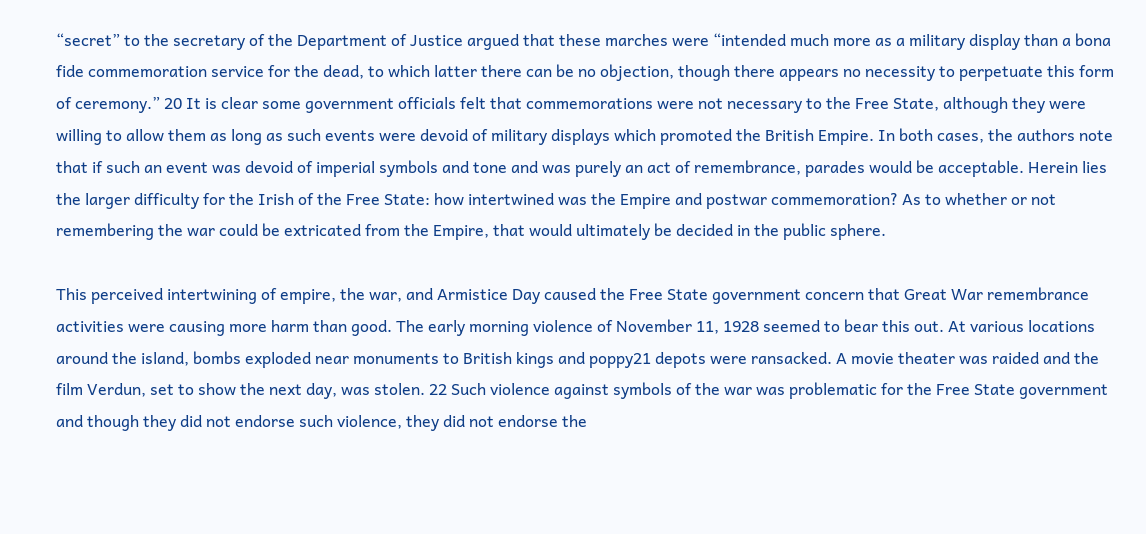“secret” to the secretary of the Department of Justice argued that these marches were “intended much more as a military display than a bona fide commemoration service for the dead, to which latter there can be no objection, though there appears no necessity to perpetuate this form of ceremony.” 20 It is clear some government officials felt that commemorations were not necessary to the Free State, although they were willing to allow them as long as such events were devoid of military displays which promoted the British Empire. In both cases, the authors note that if such an event was devoid of imperial symbols and tone and was purely an act of remembrance, parades would be acceptable. Herein lies the larger difficulty for the Irish of the Free State: how intertwined was the Empire and postwar commemoration? As to whether or not remembering the war could be extricated from the Empire, that would ultimately be decided in the public sphere.

This perceived intertwining of empire, the war, and Armistice Day caused the Free State government concern that Great War remembrance activities were causing more harm than good. The early morning violence of November 11, 1928 seemed to bear this out. At various locations around the island, bombs exploded near monuments to British kings and poppy21 depots were ransacked. A movie theater was raided and the film Verdun, set to show the next day, was stolen. 22 Such violence against symbols of the war was problematic for the Free State government and though they did not endorse such violence, they did not endorse the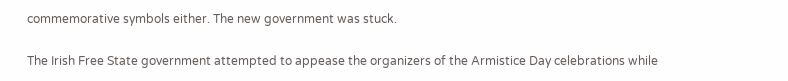commemorative symbols either. The new government was stuck.

The Irish Free State government attempted to appease the organizers of the Armistice Day celebrations while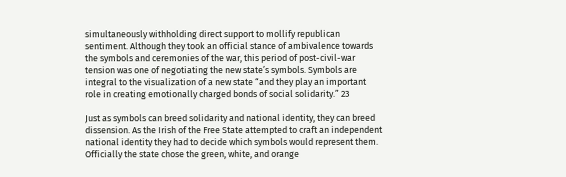simultaneously withholding direct support to mollify republican sentiment. Although they took an official stance of ambivalence towards the symbols and ceremonies of the war, this period of post-civil-war tension was one of negotiating the new state’s symbols. Symbols are integral to the visualization of a new state “and they play an important role in creating emotionally charged bonds of social solidarity.” 23

Just as symbols can breed solidarity and national identity, they can breed dissension. As the Irish of the Free State attempted to craft an independent national identity they had to decide which symbols would represent them. Officially the state chose the green, white, and orange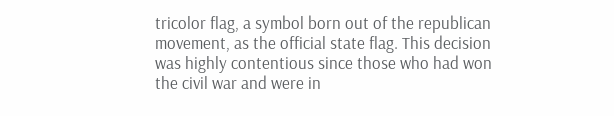tricolor flag, a symbol born out of the republican movement, as the official state flag. This decision was highly contentious since those who had won the civil war and were in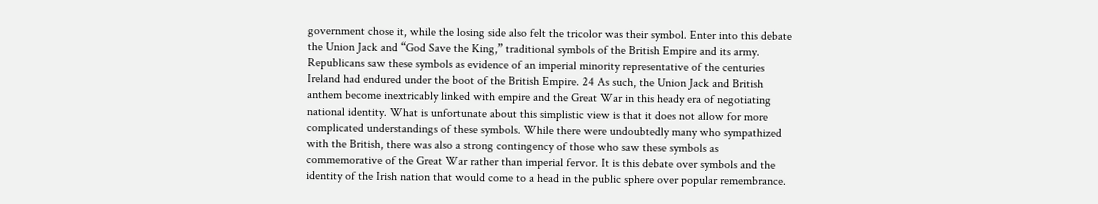government chose it, while the losing side also felt the tricolor was their symbol. Enter into this debate the Union Jack and “God Save the King,” traditional symbols of the British Empire and its army. Republicans saw these symbols as evidence of an imperial minority representative of the centuries Ireland had endured under the boot of the British Empire. 24 As such, the Union Jack and British anthem become inextricably linked with empire and the Great War in this heady era of negotiating national identity. What is unfortunate about this simplistic view is that it does not allow for more complicated understandings of these symbols. While there were undoubtedly many who sympathized with the British, there was also a strong contingency of those who saw these symbols as commemorative of the Great War rather than imperial fervor. It is this debate over symbols and the identity of the Irish nation that would come to a head in the public sphere over popular remembrance.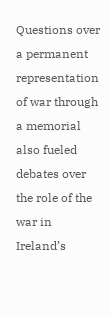Questions over a permanent representation of war through a memorial also fueled debates over the role of the war in Ireland’s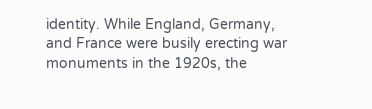identity. While England, Germany, and France were busily erecting war monuments in the 1920s, the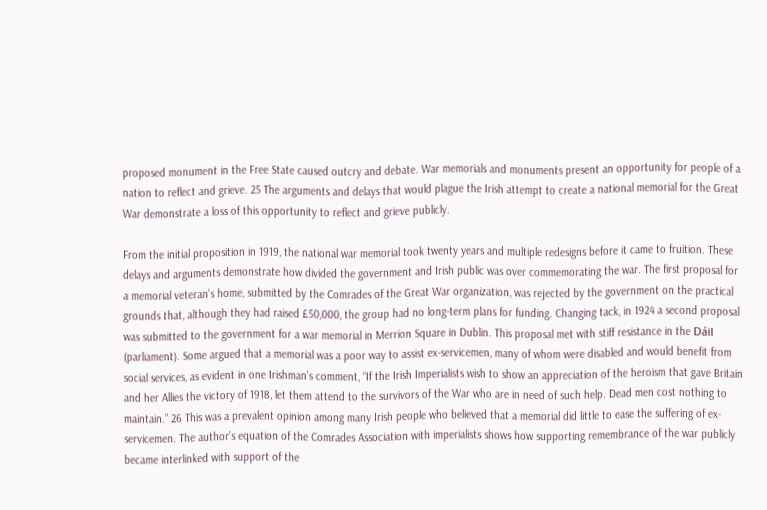proposed monument in the Free State caused outcry and debate. War memorials and monuments present an opportunity for people of a nation to reflect and grieve. 25 The arguments and delays that would plague the Irish attempt to create a national memorial for the Great War demonstrate a loss of this opportunity to reflect and grieve publicly.

From the initial proposition in 1919, the national war memorial took twenty years and multiple redesigns before it came to fruition. These delays and arguments demonstrate how divided the government and Irish public was over commemorating the war. The first proposal for a memorial veteran’s home, submitted by the Comrades of the Great War organization, was rejected by the government on the practical grounds that, although they had raised £50,000, the group had no long-term plans for funding. Changing tack, in 1924 a second proposal was submitted to the government for a war memorial in Merrion Square in Dublin. This proposal met with stiff resistance in the Dáil (parliament). Some argued that a memorial was a poor way to assist ex-servicemen, many of whom were disabled and would benefit from social services, as evident in one Irishman’s comment, “If the Irish Imperialists wish to show an appreciation of the heroism that gave Britain and her Allies the victory of 1918, let them attend to the survivors of the War who are in need of such help. Dead men cost nothing to maintain.” 26 This was a prevalent opinion among many Irish people who believed that a memorial did little to ease the suffering of ex-servicemen. The author’s equation of the Comrades Association with imperialists shows how supporting remembrance of the war publicly became interlinked with support of the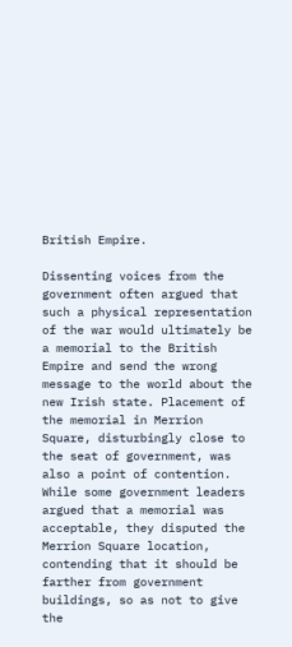British Empire.

Dissenting voices from the government often argued that such a physical representation of the war would ultimately be a memorial to the British Empire and send the wrong message to the world about the new Irish state. Placement of the memorial in Merrion Square, disturbingly close to the seat of government, was also a point of contention. While some government leaders argued that a memorial was acceptable, they disputed the Merrion Square location, contending that it should be farther from government buildings, so as not to give the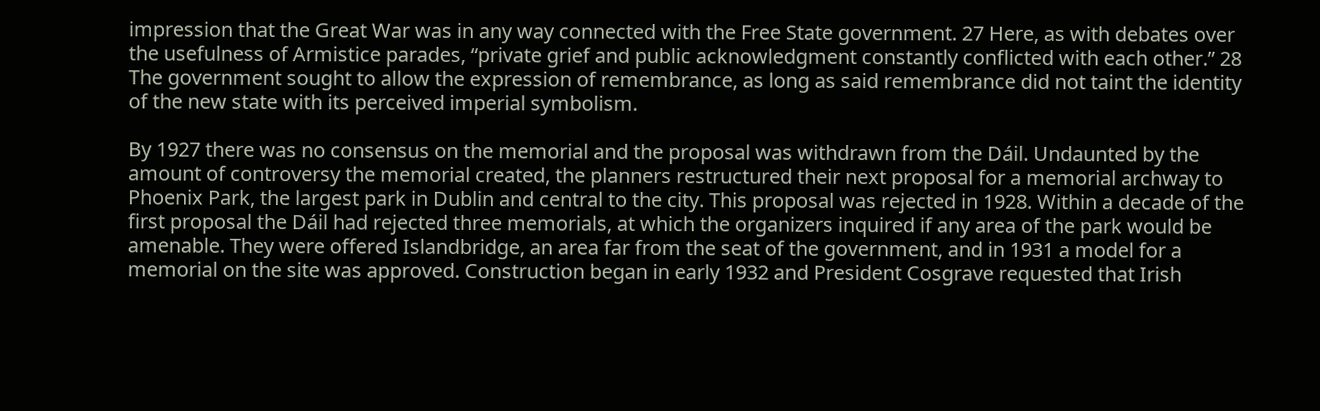impression that the Great War was in any way connected with the Free State government. 27 Here, as with debates over the usefulness of Armistice parades, “private grief and public acknowledgment constantly conflicted with each other.” 28 The government sought to allow the expression of remembrance, as long as said remembrance did not taint the identity of the new state with its perceived imperial symbolism.

By 1927 there was no consensus on the memorial and the proposal was withdrawn from the Dáil. Undaunted by the amount of controversy the memorial created, the planners restructured their next proposal for a memorial archway to Phoenix Park, the largest park in Dublin and central to the city. This proposal was rejected in 1928. Within a decade of the first proposal the Dáil had rejected three memorials, at which the organizers inquired if any area of the park would be amenable. They were offered Islandbridge, an area far from the seat of the government, and in 1931 a model for a memorial on the site was approved. Construction began in early 1932 and President Cosgrave requested that Irish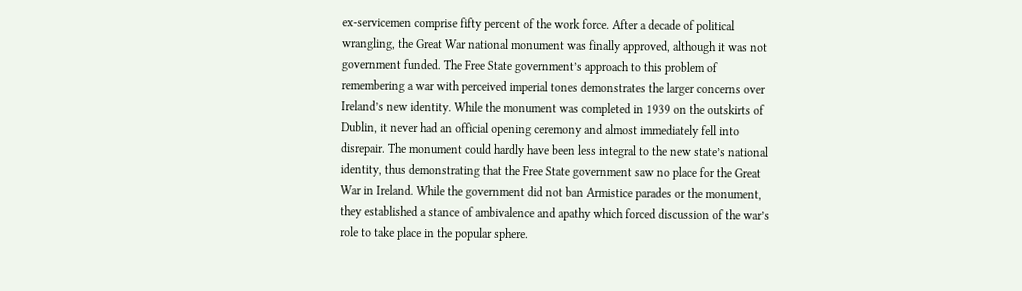ex-servicemen comprise fifty percent of the work force. After a decade of political wrangling, the Great War national monument was finally approved, although it was not government funded. The Free State government’s approach to this problem of remembering a war with perceived imperial tones demonstrates the larger concerns over Ireland’s new identity. While the monument was completed in 1939 on the outskirts of Dublin, it never had an official opening ceremony and almost immediately fell into disrepair. The monument could hardly have been less integral to the new state’s national identity, thus demonstrating that the Free State government saw no place for the Great War in Ireland. While the government did not ban Armistice parades or the monument, they established a stance of ambivalence and apathy which forced discussion of the war’s role to take place in the popular sphere.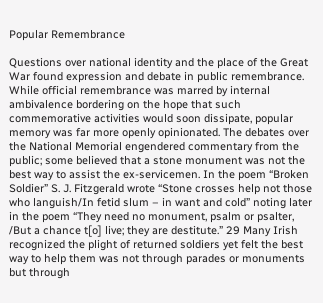Popular Remembrance

Questions over national identity and the place of the Great War found expression and debate in public remembrance. While official remembrance was marred by internal ambivalence bordering on the hope that such commemorative activities would soon dissipate, popular memory was far more openly opinionated. The debates over the National Memorial engendered commentary from the public; some believed that a stone monument was not the best way to assist the ex-servicemen. In the poem “Broken Soldier” S. J. Fitzgerald wrote “Stone crosses help not those who languish/In fetid slum – in want and cold” noting later in the poem “They need no monument, psalm or psalter, /But a chance t[o] live; they are destitute.” 29 Many Irish recognized the plight of returned soldiers yet felt the best way to help them was not through parades or monuments but through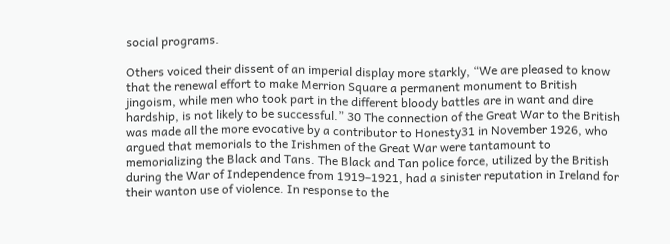social programs.

Others voiced their dissent of an imperial display more starkly, “We are pleased to know that the renewal effort to make Merrion Square a permanent monument to British jingoism, while men who took part in the different bloody battles are in want and dire hardship, is not likely to be successful.” 30 The connection of the Great War to the British was made all the more evocative by a contributor to Honesty31 in November 1926, who argued that memorials to the Irishmen of the Great War were tantamount to memorializing the Black and Tans. The Black and Tan police force, utilized by the British during the War of Independence from 1919–1921, had a sinister reputation in Ireland for their wanton use of violence. In response to the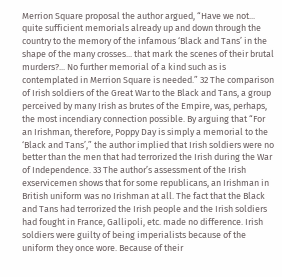Merrion Square proposal the author argued, “Have we not... quite sufficient memorials already up and down through the country to the memory of the infamous ‘Black and Tans’ in the shape of the many crosses... that mark the scenes of their brutal murders?... No further memorial of a kind such as is contemplated in Merrion Square is needed.” 32 The comparison of Irish soldiers of the Great War to the Black and Tans, a group perceived by many Irish as brutes of the Empire, was, perhaps, the most incendiary connection possible. By arguing that “For an Irishman, therefore, Poppy Day is simply a memorial to the ‘Black and Tans’,” the author implied that Irish soldiers were no better than the men that had terrorized the Irish during the War of Independence. 33 The author’s assessment of the Irish exservicemen shows that for some republicans, an Irishman in British uniform was no Irishman at all. The fact that the Black and Tans had terrorized the Irish people and the Irish soldiers had fought in France, Gallipoli, etc. made no difference. Irish soldiers were guilty of being imperialists because of the uniform they once wore. Because of their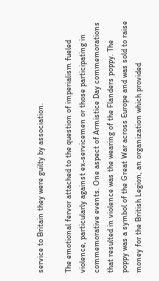service to Britain they were guilty by association.

The emotional fervor attached to the question of imperialism fueled violence, particularly against ex-servicemen or those participating in commemorative events. One aspect of Armistice Day commemorations that resulted in violence was the wearing of the Flanders poppy. The poppy was a symbol of the Great War across Europe and was sold to raise money for the British Legion, an organization which provided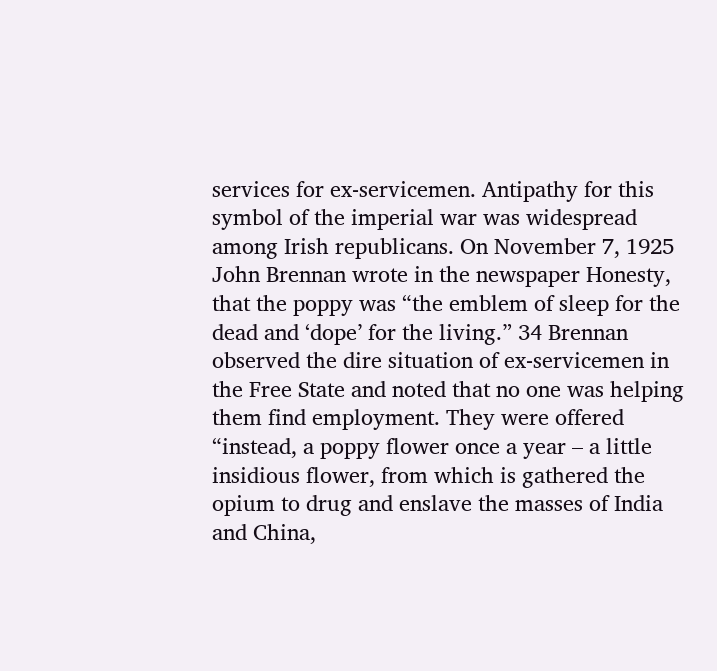services for ex-servicemen. Antipathy for this symbol of the imperial war was widespread among Irish republicans. On November 7, 1925 John Brennan wrote in the newspaper Honesty, that the poppy was “the emblem of sleep for the dead and ‘dope’ for the living.” 34 Brennan observed the dire situation of ex-servicemen in the Free State and noted that no one was helping them find employment. They were offered “instead, a poppy flower once a year – a little insidious flower, from which is gathered the opium to drug and enslave the masses of India and China,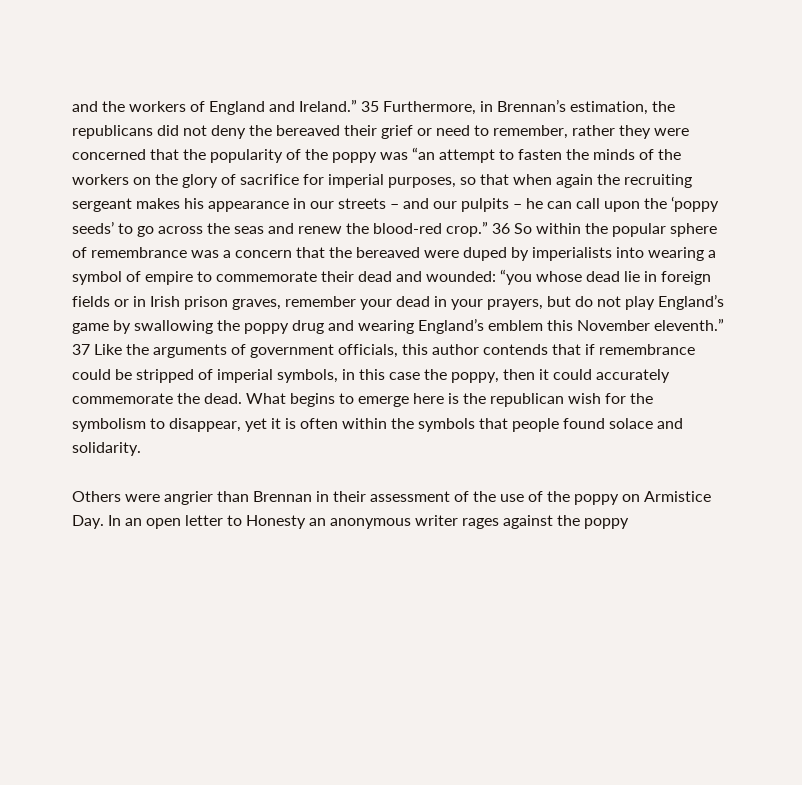and the workers of England and Ireland.” 35 Furthermore, in Brennan’s estimation, the republicans did not deny the bereaved their grief or need to remember, rather they were concerned that the popularity of the poppy was “an attempt to fasten the minds of the workers on the glory of sacrifice for imperial purposes, so that when again the recruiting sergeant makes his appearance in our streets – and our pulpits – he can call upon the ‘poppy seeds’ to go across the seas and renew the blood-red crop.” 36 So within the popular sphere of remembrance was a concern that the bereaved were duped by imperialists into wearing a symbol of empire to commemorate their dead and wounded: “you whose dead lie in foreign fields or in Irish prison graves, remember your dead in your prayers, but do not play England’s game by swallowing the poppy drug and wearing England’s emblem this November eleventh.” 37 Like the arguments of government officials, this author contends that if remembrance could be stripped of imperial symbols, in this case the poppy, then it could accurately commemorate the dead. What begins to emerge here is the republican wish for the symbolism to disappear, yet it is often within the symbols that people found solace and solidarity.

Others were angrier than Brennan in their assessment of the use of the poppy on Armistice Day. In an open letter to Honesty an anonymous writer rages against the poppy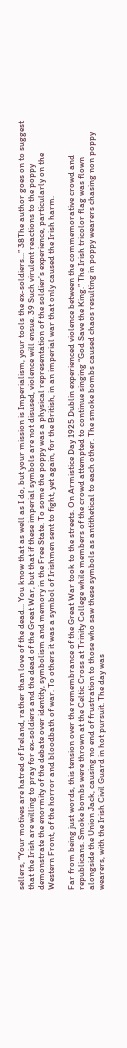sellers, “Your motives are hatred of Ireland, rather than love of the dead... You know that as well as I do, but your mission is Imperialism, your tools the ex-soldiers...” 38The author goes on to suggest that the Irish are willing to pray for ex-soldiers and the dead of the Great War, but that if these imperial symbols are not disused, violence will ensue. 39 Such virulent reactions to the poppy demonstrate the enormity of the debate over identity, symbolism and memory in the Free State. To some the poppy was a physical representation of the soldier’s experience, particularly on the Western Front, of the horror and bloodbath of war. To others it was a symbol of Irishmen sent to fight, yet again, for the British, in an imperial war that only caused the Irish harm.

Far from being just words, this tension over the remembrance of the Great War took to the streets. On Armistice Day 1925 Dublin experienced violence between the commemorative crowd and republicans. Smoke bombs were thrown at the Celtic Cross at Trinity College while members of the crowd attempted to continue singing “God Save the King.” The Irish tricolor flag was flown alongside the Union Jack, causing no end of frustration to those who saw these symbols as antithetical to each other. The smoke bombs caused chaos resulting in poppy wearers chasing non poppy wearers, with the Irish Civil Guard in hot pursuit. The day was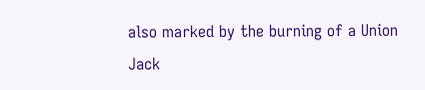also marked by the burning of a Union Jack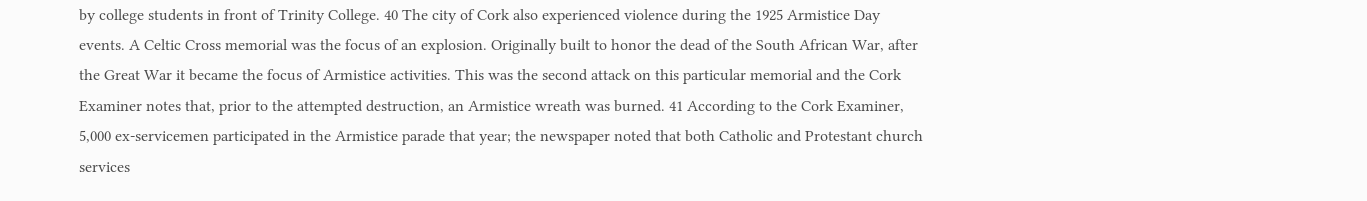by college students in front of Trinity College. 40 The city of Cork also experienced violence during the 1925 Armistice Day events. A Celtic Cross memorial was the focus of an explosion. Originally built to honor the dead of the South African War, after the Great War it became the focus of Armistice activities. This was the second attack on this particular memorial and the Cork Examiner notes that, prior to the attempted destruction, an Armistice wreath was burned. 41 According to the Cork Examiner, 5,000 ex-servicemen participated in the Armistice parade that year; the newspaper noted that both Catholic and Protestant church services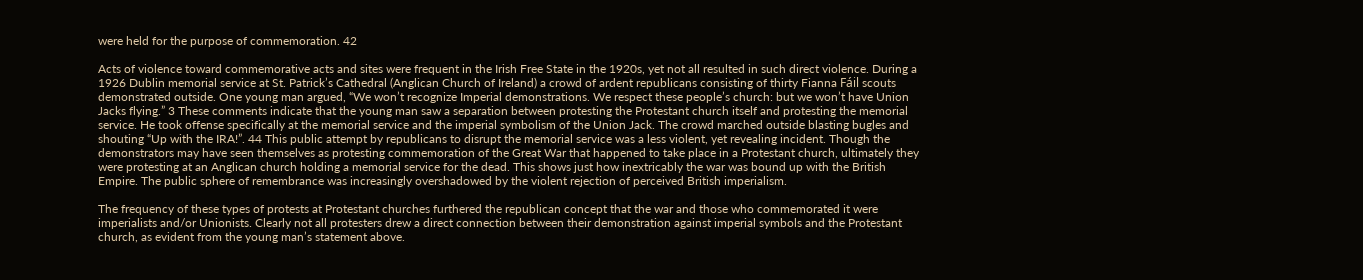were held for the purpose of commemoration. 42

Acts of violence toward commemorative acts and sites were frequent in the Irish Free State in the 1920s, yet not all resulted in such direct violence. During a 1926 Dublin memorial service at St. Patrick’s Cathedral (Anglican Church of Ireland) a crowd of ardent republicans consisting of thirty Fianna Fáil scouts demonstrated outside. One young man argued, “We won’t recognize Imperial demonstrations. We respect these people’s church: but we won’t have Union Jacks flying.” 3 These comments indicate that the young man saw a separation between protesting the Protestant church itself and protesting the memorial service. He took offense specifically at the memorial service and the imperial symbolism of the Union Jack. The crowd marched outside blasting bugles and shouting “Up with the IRA!”. 44 This public attempt by republicans to disrupt the memorial service was a less violent, yet revealing incident. Though the demonstrators may have seen themselves as protesting commemoration of the Great War that happened to take place in a Protestant church, ultimately they were protesting at an Anglican church holding a memorial service for the dead. This shows just how inextricably the war was bound up with the British Empire. The public sphere of remembrance was increasingly overshadowed by the violent rejection of perceived British imperialism.

The frequency of these types of protests at Protestant churches furthered the republican concept that the war and those who commemorated it were imperialists and/or Unionists. Clearly not all protesters drew a direct connection between their demonstration against imperial symbols and the Protestant church, as evident from the young man’s statement above.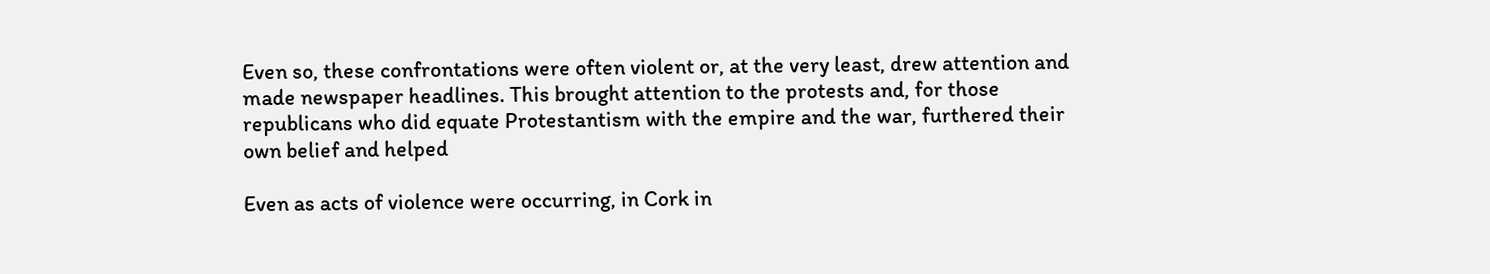Even so, these confrontations were often violent or, at the very least, drew attention and made newspaper headlines. This brought attention to the protests and, for those republicans who did equate Protestantism with the empire and the war, furthered their own belief and helped

Even as acts of violence were occurring, in Cork in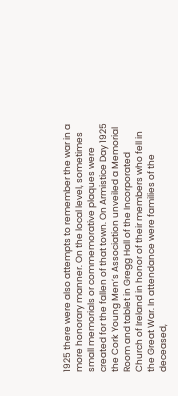1925 there were also attempts to remember the war in a more honorary manner. On the local level, sometimes small memorials or commemorative plaques were created for the fallen of that town. On Armistice Day 1925 the Cork Young Men’s Association unveiled a Memorial Room and tablet in Gregg Hall of the Incorporated Church of Ireland in honor of their members who fell in the Great War. In attendance were families of the deceased,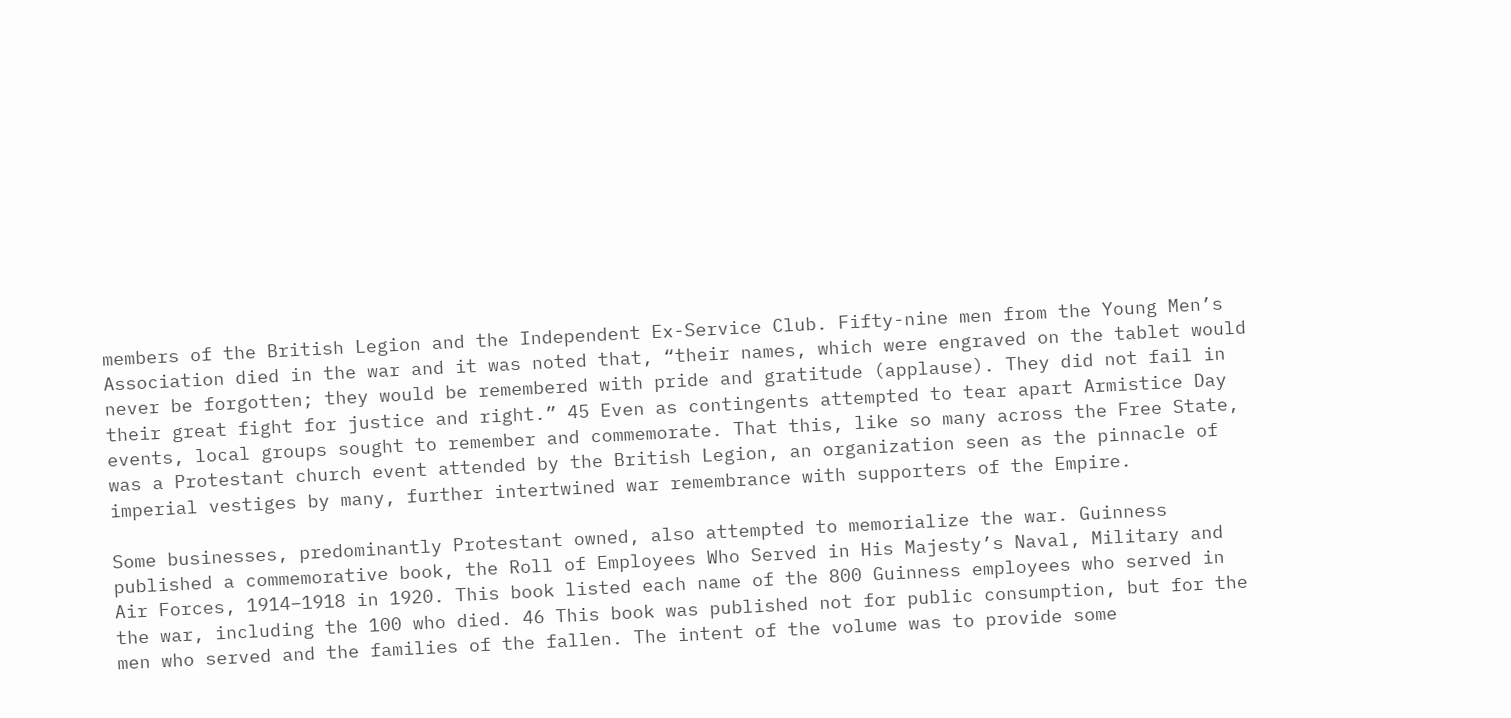members of the British Legion and the Independent Ex-Service Club. Fifty-nine men from the Young Men’s Association died in the war and it was noted that, “their names, which were engraved on the tablet would never be forgotten; they would be remembered with pride and gratitude (applause). They did not fail in their great fight for justice and right.” 45 Even as contingents attempted to tear apart Armistice Day events, local groups sought to remember and commemorate. That this, like so many across the Free State, was a Protestant church event attended by the British Legion, an organization seen as the pinnacle of imperial vestiges by many, further intertwined war remembrance with supporters of the Empire.

Some businesses, predominantly Protestant owned, also attempted to memorialize the war. Guinness published a commemorative book, the Roll of Employees Who Served in His Majesty’s Naval, Military and Air Forces, 1914–1918 in 1920. This book listed each name of the 800 Guinness employees who served in the war, including the 100 who died. 46 This book was published not for public consumption, but for the men who served and the families of the fallen. The intent of the volume was to provide some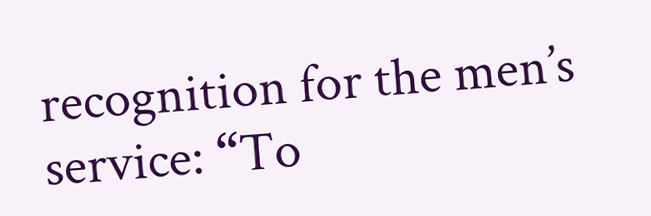recognition for the men’s service: “To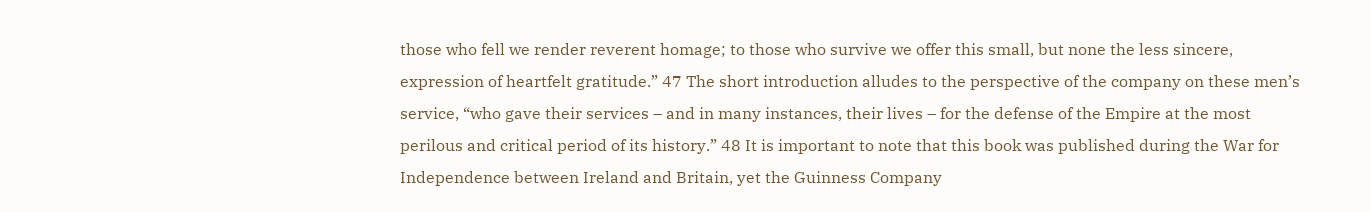those who fell we render reverent homage; to those who survive we offer this small, but none the less sincere, expression of heartfelt gratitude.” 47 The short introduction alludes to the perspective of the company on these men’s service, “who gave their services – and in many instances, their lives – for the defense of the Empire at the most perilous and critical period of its history.” 48 It is important to note that this book was published during the War for Independence between Ireland and Britain, yet the Guinness Company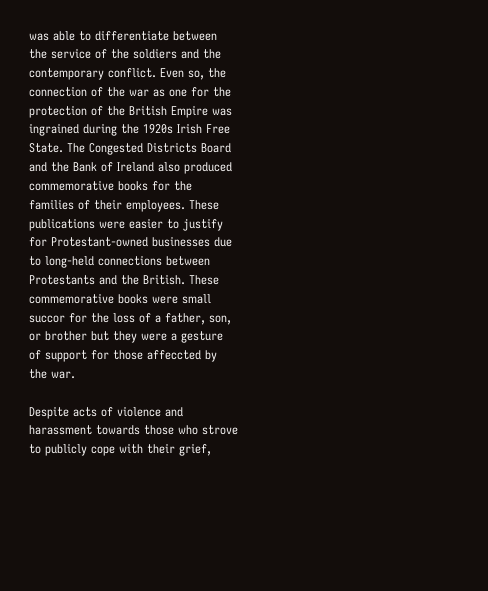was able to differentiate between the service of the soldiers and the contemporary conflict. Even so, the connection of the war as one for the protection of the British Empire was ingrained during the 1920s Irish Free State. The Congested Districts Board and the Bank of Ireland also produced commemorative books for the families of their employees. These publications were easier to justify for Protestant-owned businesses due to long-held connections between Protestants and the British. These commemorative books were small succor for the loss of a father, son, or brother but they were a gesture of support for those affeccted by the war.

Despite acts of violence and harassment towards those who strove to publicly cope with their grief,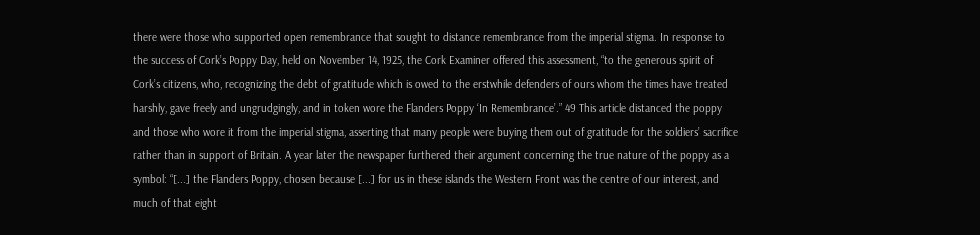there were those who supported open remembrance that sought to distance remembrance from the imperial stigma. In response to the success of Cork’s Poppy Day, held on November 14, 1925, the Cork Examiner offered this assessment, “to the generous spirit of Cork’s citizens, who, recognizing the debt of gratitude which is owed to the erstwhile defenders of ours whom the times have treated harshly, gave freely and ungrudgingly, and in token wore the Flanders Poppy ‘In Remembrance’.” 49 This article distanced the poppy and those who wore it from the imperial stigma, asserting that many people were buying them out of gratitude for the soldiers’ sacrifice rather than in support of Britain. A year later the newspaper furthered their argument concerning the true nature of the poppy as a symbol: “[...] the Flanders Poppy, chosen because [...] for us in these islands the Western Front was the centre of our interest, and much of that eight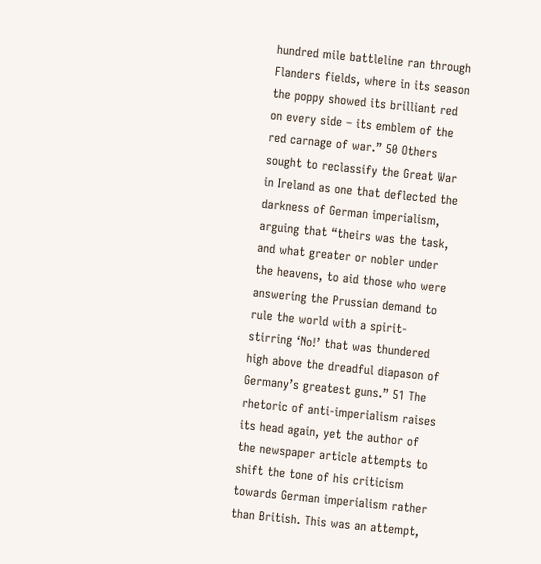hundred mile battleline ran through Flanders fields, where in its season the poppy showed its brilliant red on every side – its emblem of the red carnage of war.” 50 Others sought to reclassify the Great War in Ireland as one that deflected the darkness of German imperialism, arguing that “theirs was the task, and what greater or nobler under the heavens, to aid those who were answering the Prussian demand to rule the world with a spirit-stirring ‘No!’ that was thundered high above the dreadful diapason of Germany’s greatest guns.” 51 The rhetoric of anti-imperialism raises its head again, yet the author of the newspaper article attempts to shift the tone of his criticism towards German imperialism rather than British. This was an attempt,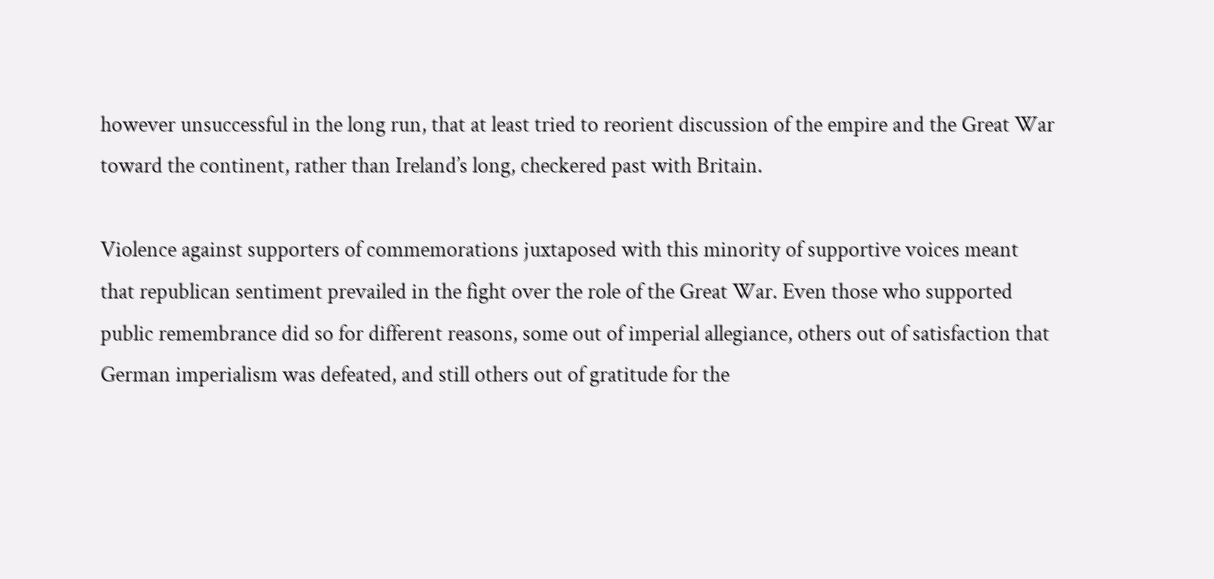however unsuccessful in the long run, that at least tried to reorient discussion of the empire and the Great War toward the continent, rather than Ireland’s long, checkered past with Britain.

Violence against supporters of commemorations juxtaposed with this minority of supportive voices meant that republican sentiment prevailed in the fight over the role of the Great War. Even those who supported public remembrance did so for different reasons, some out of imperial allegiance, others out of satisfaction that German imperialism was defeated, and still others out of gratitude for the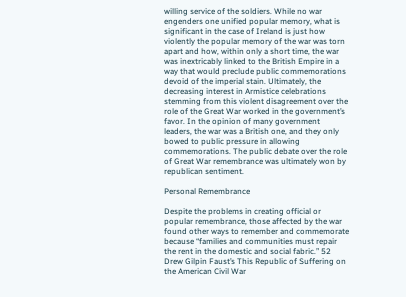willing service of the soldiers. While no war engenders one unified popular memory, what is significant in the case of Ireland is just how violently the popular memory of the war was torn apart and how, within only a short time, the war was inextricably linked to the British Empire in a way that would preclude public commemorations devoid of the imperial stain. Ultimately, the decreasing interest in Armistice celebrations stemming from this violent disagreement over the role of the Great War worked in the government’s favor. In the opinion of many government leaders, the war was a British one, and they only bowed to public pressure in allowing commemorations. The public debate over the role of Great War remembrance was ultimately won by republican sentiment.

Personal Remembrance

Despite the problems in creating official or popular remembrance, those affected by the war found other ways to remember and commemorate because “families and communities must repair the rent in the domestic and social fabric.” 52 Drew Gilpin Faust’s This Republic of Suffering on the American Civil War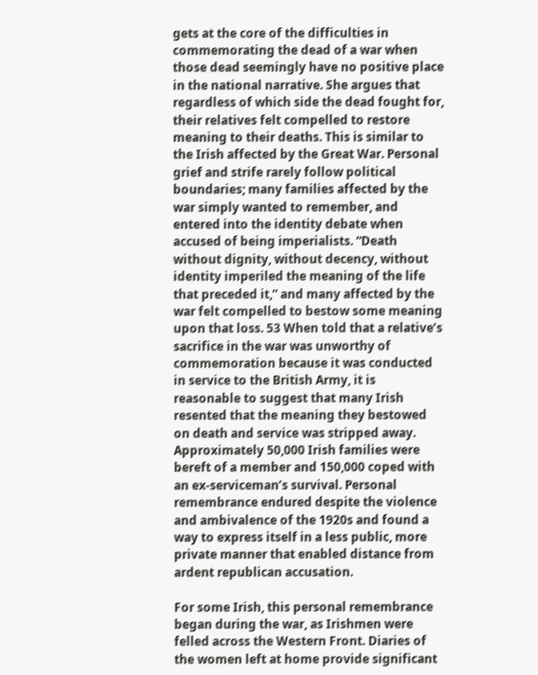gets at the core of the difficulties in commemorating the dead of a war when those dead seemingly have no positive place in the national narrative. She argues that regardless of which side the dead fought for, their relatives felt compelled to restore meaning to their deaths. This is similar to the Irish affected by the Great War. Personal grief and strife rarely follow political boundaries; many families affected by the war simply wanted to remember, and entered into the identity debate when accused of being imperialists. “Death without dignity, without decency, without identity imperiled the meaning of the life that preceded it,” and many affected by the war felt compelled to bestow some meaning upon that loss. 53 When told that a relative’s sacrifice in the war was unworthy of commemoration because it was conducted in service to the British Army, it is reasonable to suggest that many Irish resented that the meaning they bestowed on death and service was stripped away. Approximately 50,000 Irish families were bereft of a member and 150,000 coped with an ex-serviceman’s survival. Personal remembrance endured despite the violence and ambivalence of the 1920s and found a way to express itself in a less public, more private manner that enabled distance from ardent republican accusation.

For some Irish, this personal remembrance began during the war, as Irishmen were felled across the Western Front. Diaries of the women left at home provide significant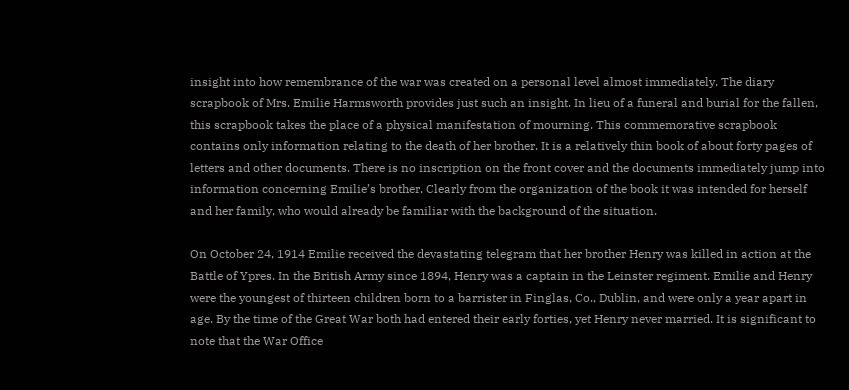insight into how remembrance of the war was created on a personal level almost immediately. The diary scrapbook of Mrs. Emilie Harmsworth provides just such an insight. In lieu of a funeral and burial for the fallen, this scrapbook takes the place of a physical manifestation of mourning. This commemorative scrapbook contains only information relating to the death of her brother. It is a relatively thin book of about forty pages of letters and other documents. There is no inscription on the front cover and the documents immediately jump into information concerning Emilie’s brother. Clearly from the organization of the book it was intended for herself and her family, who would already be familiar with the background of the situation.

On October 24, 1914 Emilie received the devastating telegram that her brother Henry was killed in action at the Battle of Ypres. In the British Army since 1894, Henry was a captain in the Leinster regiment. Emilie and Henry were the youngest of thirteen children born to a barrister in Finglas, Co., Dublin, and were only a year apart in age. By the time of the Great War both had entered their early forties, yet Henry never married. It is significant to note that the War Office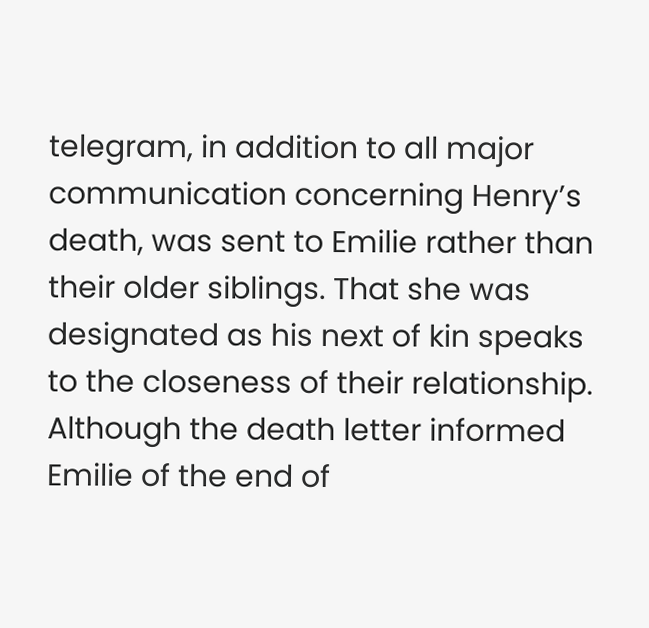telegram, in addition to all major communication concerning Henry’s death, was sent to Emilie rather than their older siblings. That she was designated as his next of kin speaks to the closeness of their relationship. Although the death letter informed Emilie of the end of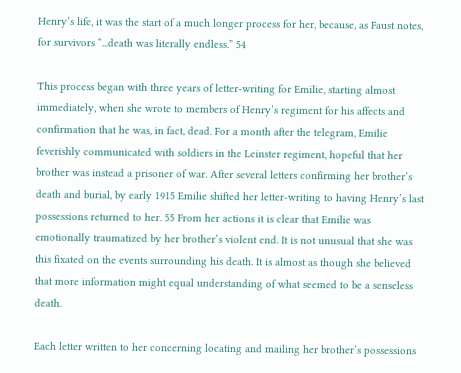Henry’s life, it was the start of a much longer process for her, because, as Faust notes, for survivors “...death was literally endless.” 54

This process began with three years of letter-writing for Emilie, starting almost immediately, when she wrote to members of Henry’s regiment for his affects and confirmation that he was, in fact, dead. For a month after the telegram, Emilie feverishly communicated with soldiers in the Leinster regiment, hopeful that her brother was instead a prisoner of war. After several letters confirming her brother’s death and burial, by early 1915 Emilie shifted her letter-writing to having Henry’s last possessions returned to her. 55 From her actions it is clear that Emilie was emotionally traumatized by her brother’s violent end. It is not unusual that she was this fixated on the events surrounding his death. It is almost as though she believed that more information might equal understanding of what seemed to be a senseless death.

Each letter written to her concerning locating and mailing her brother’s possessions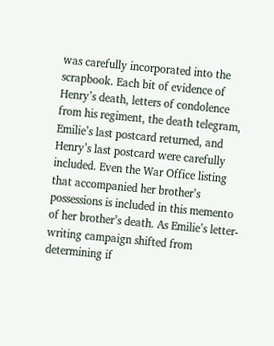was carefully incorporated into the scrapbook. Each bit of evidence of Henry’s death, letters of condolence from his regiment, the death telegram, Emilie’s last postcard returned, and Henry’s last postcard were carefully included. Even the War Office listing that accompanied her brother’s possessions is included in this memento of her brother’s death. As Emilie’s letter-writing campaign shifted from determining if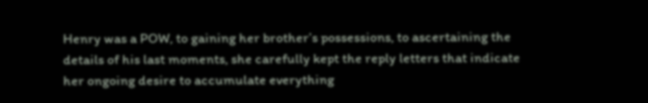Henry was a POW, to gaining her brother’s possessions, to ascertaining the details of his last moments, she carefully kept the reply letters that indicate her ongoing desire to accumulate everything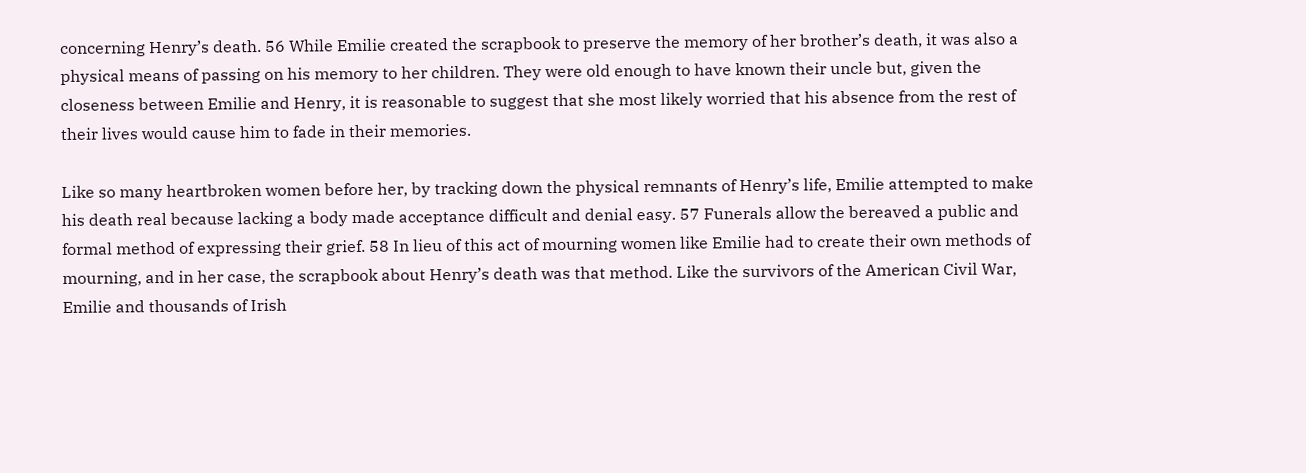concerning Henry’s death. 56 While Emilie created the scrapbook to preserve the memory of her brother’s death, it was also a physical means of passing on his memory to her children. They were old enough to have known their uncle but, given the closeness between Emilie and Henry, it is reasonable to suggest that she most likely worried that his absence from the rest of their lives would cause him to fade in their memories.

Like so many heartbroken women before her, by tracking down the physical remnants of Henry’s life, Emilie attempted to make his death real because lacking a body made acceptance difficult and denial easy. 57 Funerals allow the bereaved a public and formal method of expressing their grief. 58 In lieu of this act of mourning women like Emilie had to create their own methods of mourning, and in her case, the scrapbook about Henry’s death was that method. Like the survivors of the American Civil War, Emilie and thousands of Irish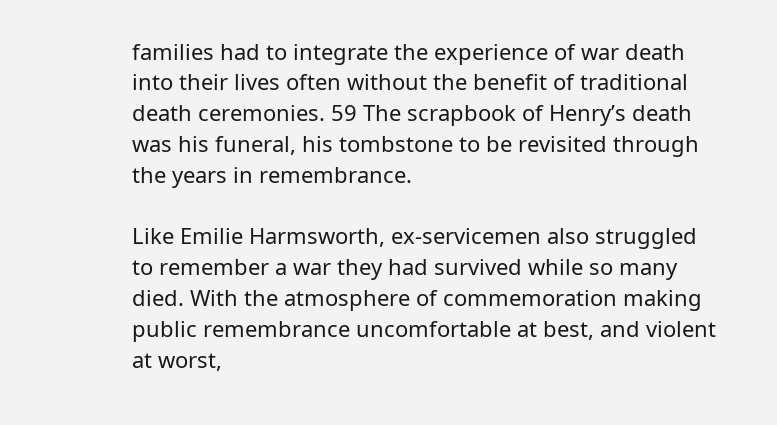families had to integrate the experience of war death into their lives often without the benefit of traditional death ceremonies. 59 The scrapbook of Henry’s death was his funeral, his tombstone to be revisited through the years in remembrance.

Like Emilie Harmsworth, ex-servicemen also struggled to remember a war they had survived while so many died. With the atmosphere of commemoration making public remembrance uncomfortable at best, and violent at worst,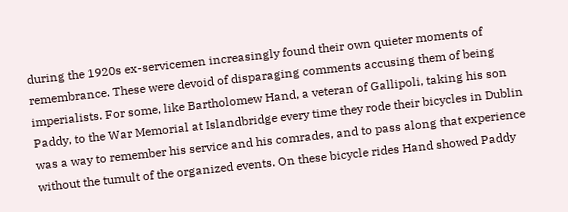during the 1920s ex-servicemen increasingly found their own quieter moments of remembrance. These were devoid of disparaging comments accusing them of being imperialists. For some, like Bartholomew Hand, a veteran of Gallipoli, taking his son Paddy, to the War Memorial at Islandbridge every time they rode their bicycles in Dublin was a way to remember his service and his comrades, and to pass along that experience without the tumult of the organized events. On these bicycle rides Hand showed Paddy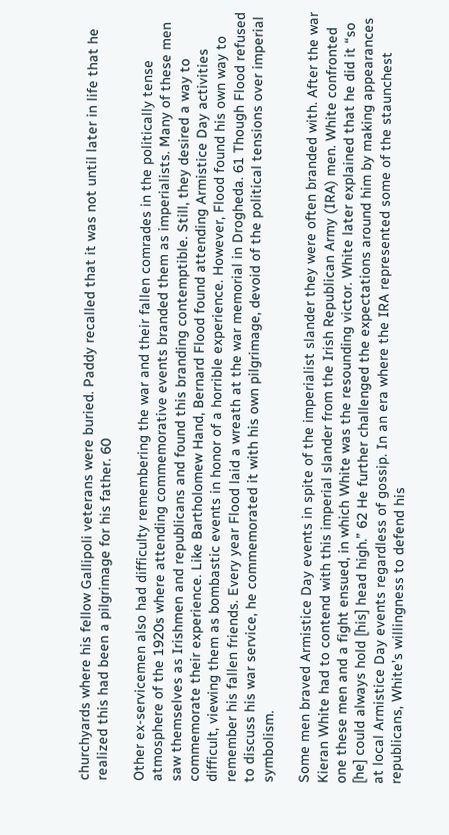churchyards where his fellow Gallipoli veterans were buried. Paddy recalled that it was not until later in life that he realized this had been a pilgrimage for his father. 60

Other ex-servicemen also had difficulty remembering the war and their fallen comrades in the politically tense atmosphere of the 1920s where attending commemorative events branded them as imperialists. Many of these men saw themselves as Irishmen and republicans and found this branding contemptible. Still, they desired a way to commemorate their experience. Like Bartholomew Hand, Bernard Flood found attending Armistice Day activities difficult, viewing them as bombastic events in honor of a horrible experience. However, Flood found his own way to remember his fallen friends. Every year Flood laid a wreath at the war memorial in Drogheda. 61 Though Flood refused to discuss his war service, he commemorated it with his own pilgrimage, devoid of the political tensions over imperial symbolism.

Some men braved Armistice Day events in spite of the imperialist slander they were often branded with. After the war Kieran White had to contend with this imperial slander from the Irish Republican Army (IRA) men. White confronted one these men and a fight ensued, in which White was the resounding victor. White later explained that he did it “so [he] could always hold [his] head high.” 62 He further challenged the expectations around him by making appearances at local Armistice Day events regardless of gossip. In an era where the IRA represented some of the staunchest republicans, White’s willingness to defend his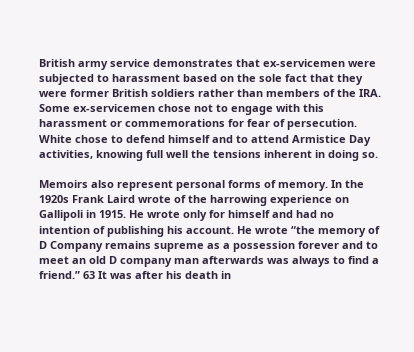British army service demonstrates that ex-servicemen were subjected to harassment based on the sole fact that they were former British soldiers rather than members of the IRA. Some ex-servicemen chose not to engage with this harassment or commemorations for fear of persecution. White chose to defend himself and to attend Armistice Day activities, knowing full well the tensions inherent in doing so.

Memoirs also represent personal forms of memory. In the 1920s Frank Laird wrote of the harrowing experience on Gallipoli in 1915. He wrote only for himself and had no intention of publishing his account. He wrote “the memory of D Company remains supreme as a possession forever and to meet an old D company man afterwards was always to find a friend.” 63 It was after his death in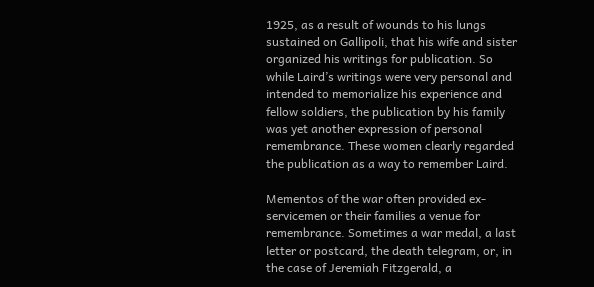1925, as a result of wounds to his lungs sustained on Gallipoli, that his wife and sister organized his writings for publication. So while Laird’s writings were very personal and intended to memorialize his experience and fellow soldiers, the publication by his family was yet another expression of personal remembrance. These women clearly regarded the publication as a way to remember Laird.

Mementos of the war often provided ex-servicemen or their families a venue for remembrance. Sometimes a war medal, a last letter or postcard, the death telegram, or, in the case of Jeremiah Fitzgerald, a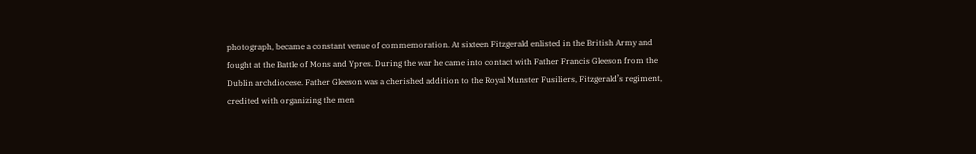photograph, became a constant venue of commemoration. At sixteen Fitzgerald enlisted in the British Army and fought at the Battle of Mons and Ypres. During the war he came into contact with Father Francis Gleeson from the Dublin archdiocese. Father Gleeson was a cherished addition to the Royal Munster Fusiliers, Fitzgerald’s regiment, credited with organizing the men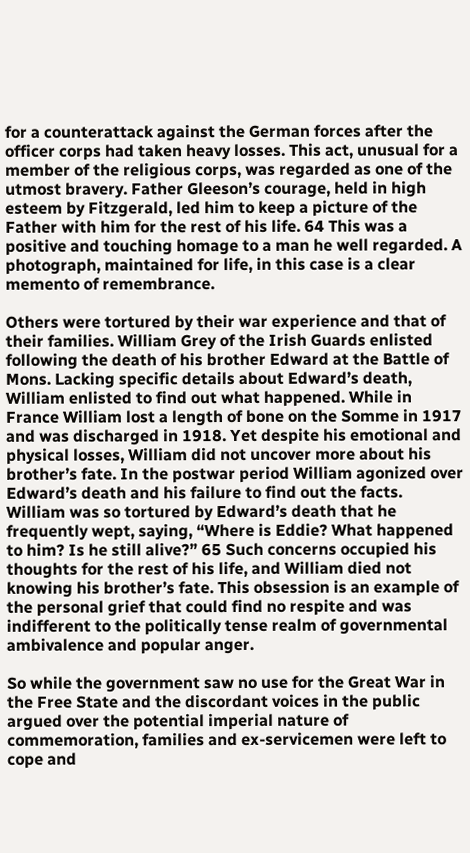for a counterattack against the German forces after the officer corps had taken heavy losses. This act, unusual for a member of the religious corps, was regarded as one of the utmost bravery. Father Gleeson’s courage, held in high esteem by Fitzgerald, led him to keep a picture of the Father with him for the rest of his life. 64 This was a positive and touching homage to a man he well regarded. A photograph, maintained for life, in this case is a clear memento of remembrance.

Others were tortured by their war experience and that of their families. William Grey of the Irish Guards enlisted following the death of his brother Edward at the Battle of Mons. Lacking specific details about Edward’s death, William enlisted to find out what happened. While in France William lost a length of bone on the Somme in 1917 and was discharged in 1918. Yet despite his emotional and physical losses, William did not uncover more about his brother’s fate. In the postwar period William agonized over Edward’s death and his failure to find out the facts. William was so tortured by Edward’s death that he frequently wept, saying, “Where is Eddie? What happened to him? Is he still alive?” 65 Such concerns occupied his thoughts for the rest of his life, and William died not knowing his brother’s fate. This obsession is an example of the personal grief that could find no respite and was indifferent to the politically tense realm of governmental ambivalence and popular anger.

So while the government saw no use for the Great War in the Free State and the discordant voices in the public argued over the potential imperial nature of commemoration, families and ex-servicemen were left to cope and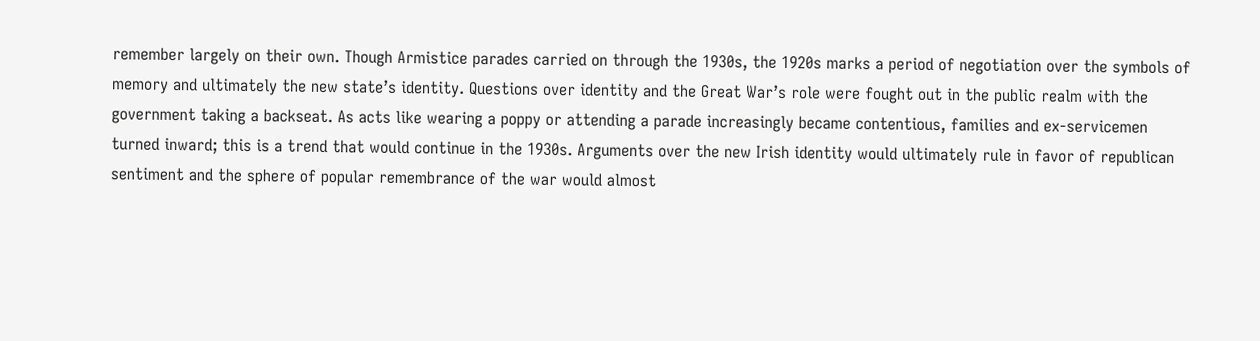remember largely on their own. Though Armistice parades carried on through the 1930s, the 1920s marks a period of negotiation over the symbols of memory and ultimately the new state’s identity. Questions over identity and the Great War’s role were fought out in the public realm with the government taking a backseat. As acts like wearing a poppy or attending a parade increasingly became contentious, families and ex-servicemen turned inward; this is a trend that would continue in the 1930s. Arguments over the new Irish identity would ultimately rule in favor of republican sentiment and the sphere of popular remembrance of the war would almost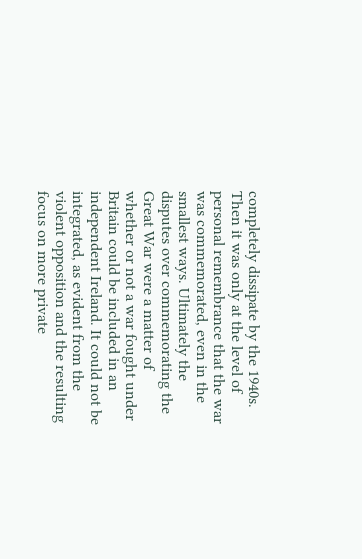completely dissipate by the 1940s. Then it was only at the level of personal remembrance that the war was commemorated, even in the smallest ways. Ultimately the disputes over commemorating the Great War were a matter of whether or not a war fought under Britain could be included in an independent Ireland. It could not be integrated, as evident from the violent opposition and the resulting focus on more private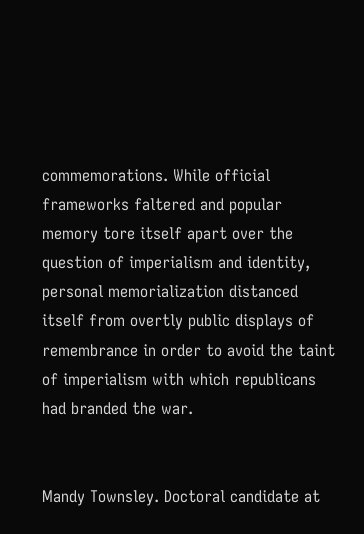commemorations. While official frameworks faltered and popular memory tore itself apart over the question of imperialism and identity, personal memorialization distanced itself from overtly public displays of remembrance in order to avoid the taint of imperialism with which republicans had branded the war.


Mandy Townsley. Doctoral candidate at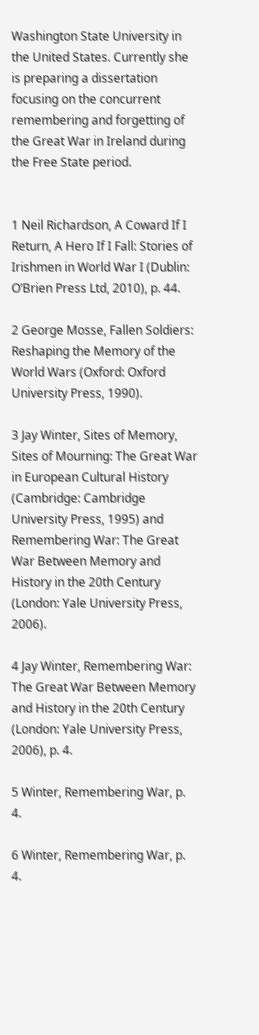Washington State University in the United States. Currently she is preparing a dissertation focusing on the concurrent remembering and forgetting of the Great War in Ireland during the Free State period.


1 Neil Richardson, A Coward If I Return, A Hero If I Fall: Stories of Irishmen in World War I (Dublin: O’Brien Press Ltd, 2010), p. 44.

2 George Mosse, Fallen Soldiers: Reshaping the Memory of the World Wars (Oxford: Oxford University Press, 1990).

3 Jay Winter, Sites of Memory, Sites of Mourning: The Great War in European Cultural History (Cambridge: Cambridge University Press, 1995) and Remembering War: The Great War Between Memory and History in the 20th Century (London: Yale University Press, 2006).

4 Jay Winter, Remembering War: The Great War Between Memory and History in the 20th Century (London: Yale University Press, 2006), p. 4.

5 Winter, Remembering War, p. 4.

6 Winter, Remembering War, p. 4.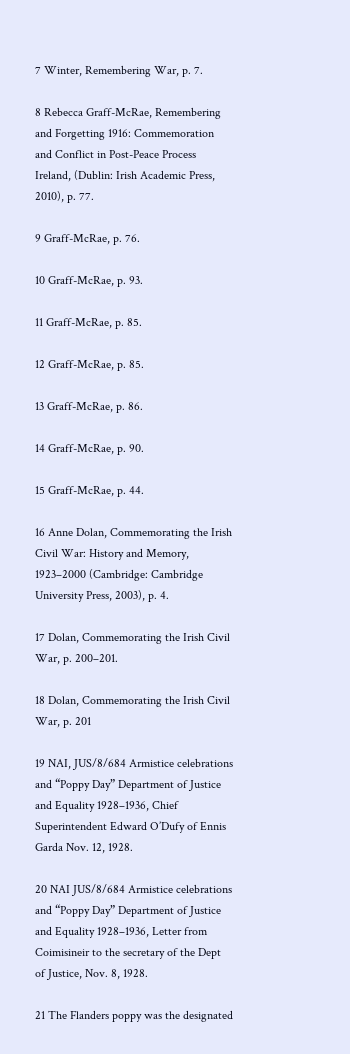7 Winter, Remembering War, p. 7.

8 Rebecca Graff-McRae, Remembering and Forgetting 1916: Commemoration and Conflict in Post-Peace Process Ireland, (Dublin: Irish Academic Press, 2010), p. 77.

9 Graff-McRae, p. 76.

10 Graff-McRae, p. 93.

11 Graff-McRae, p. 85.

12 Graff-McRae, p. 85.

13 Graff-McRae, p. 86.

14 Graff-McRae, p. 90.

15 Graff-McRae, p. 44.

16 Anne Dolan, Commemorating the Irish Civil War: History and Memory, 1923–2000 (Cambridge: Cambridge University Press, 2003), p. 4.

17 Dolan, Commemorating the Irish Civil War, p. 200–201.

18 Dolan, Commemorating the Irish Civil War, p. 201

19 NAI, JUS/8/684 Armistice celebrations and “Poppy Day” Department of Justice and Equality 1928–1936, Chief Superintendent Edward O’Dufy of Ennis Garda Nov. 12, 1928.

20 NAI JUS/8/684 Armistice celebrations and “Poppy Day” Department of Justice and Equality 1928–1936, Letter from Coimisineir to the secretary of the Dept of Justice, Nov. 8, 1928.

21 The Flanders poppy was the designated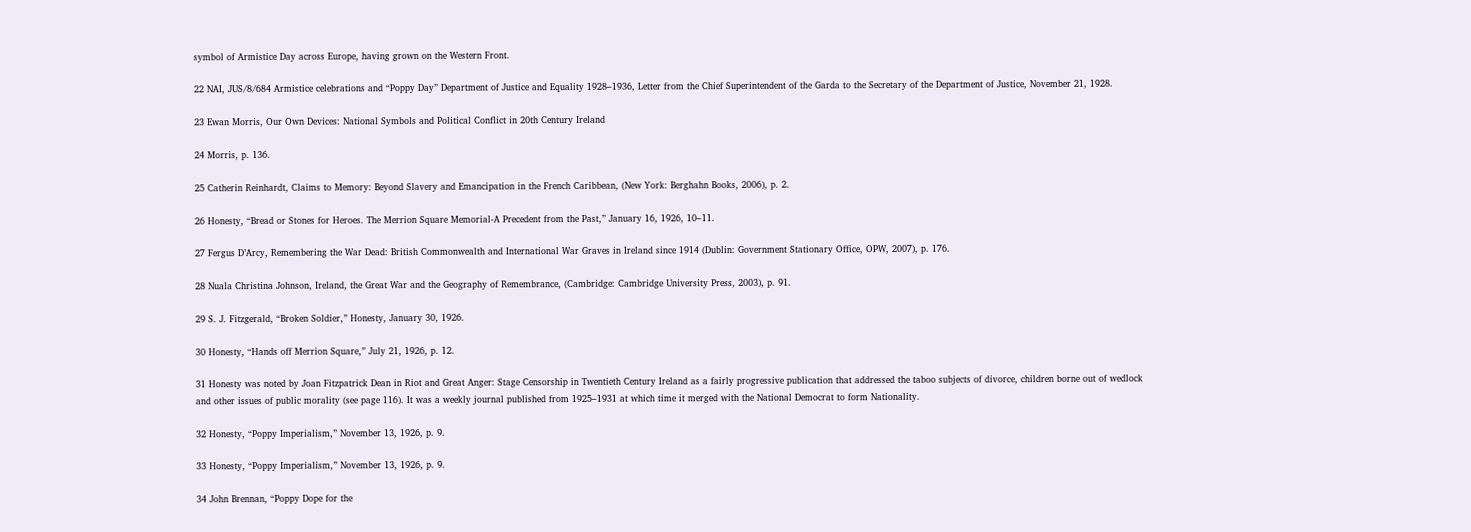symbol of Armistice Day across Europe, having grown on the Western Front.

22 NAI, JUS/8/684 Armistice celebrations and “Poppy Day” Department of Justice and Equality 1928–1936, Letter from the Chief Superintendent of the Garda to the Secretary of the Department of Justice, November 21, 1928.

23 Ewan Morris, Our Own Devices: National Symbols and Political Conflict in 20th Century Ireland

24 Morris, p. 136.

25 Catherin Reinhardt, Claims to Memory: Beyond Slavery and Emancipation in the French Caribbean, (New York: Berghahn Books, 2006), p. 2.

26 Honesty, “Bread or Stones for Heroes. The Merrion Square Memorial-A Precedent from the Past,” January 16, 1926, 10–11.

27 Fergus D’Arcy, Remembering the War Dead: British Commonwealth and International War Graves in Ireland since 1914 (Dublin: Government Stationary Office, OPW, 2007), p. 176.

28 Nuala Christina Johnson, Ireland, the Great War and the Geography of Remembrance, (Cambridge: Cambridge University Press, 2003), p. 91.

29 S. J. Fitzgerald, “Broken Soldier,” Honesty, January 30, 1926.

30 Honesty, “Hands off Merrion Square,” July 21, 1926, p. 12.

31 Honesty was noted by Joan Fitzpatrick Dean in Riot and Great Anger: Stage Censorship in Twentieth Century Ireland as a fairly progressive publication that addressed the taboo subjects of divorce, children borne out of wedlock and other issues of public morality (see page 116). It was a weekly journal published from 1925–1931 at which time it merged with the National Democrat to form Nationality.

32 Honesty, “Poppy Imperialism,” November 13, 1926, p. 9.

33 Honesty, “Poppy Imperialism,” November 13, 1926, p. 9.

34 John Brennan, “Poppy Dope for the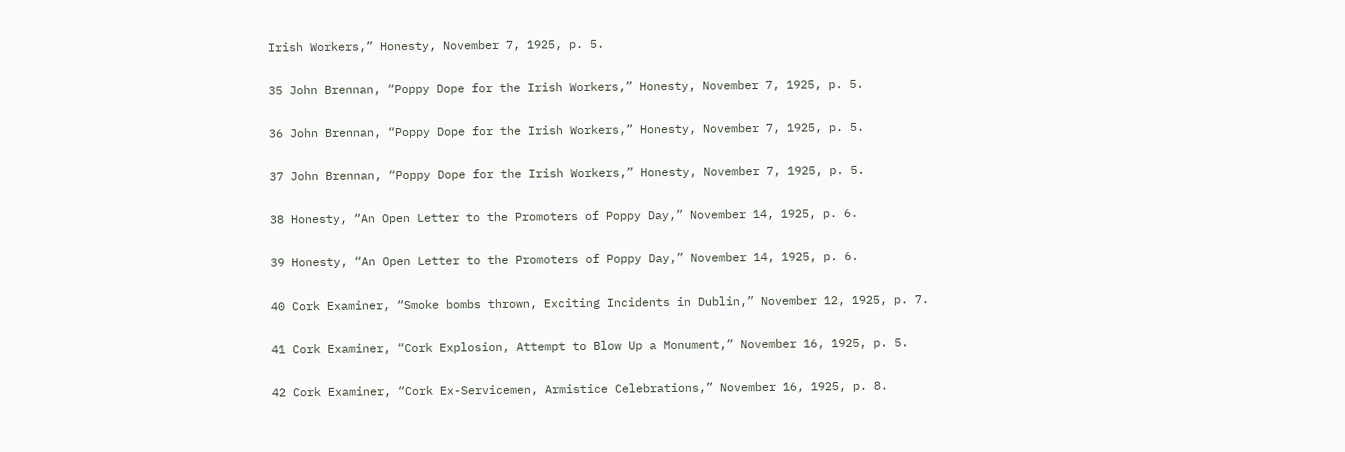Irish Workers,” Honesty, November 7, 1925, p. 5.

35 John Brennan, “Poppy Dope for the Irish Workers,” Honesty, November 7, 1925, p. 5.

36 John Brennan, “Poppy Dope for the Irish Workers,” Honesty, November 7, 1925, p. 5.

37 John Brennan, “Poppy Dope for the Irish Workers,” Honesty, November 7, 1925, p. 5.

38 Honesty, “An Open Letter to the Promoters of Poppy Day,” November 14, 1925, p. 6.

39 Honesty, “An Open Letter to the Promoters of Poppy Day,” November 14, 1925, p. 6.

40 Cork Examiner, “Smoke bombs thrown, Exciting Incidents in Dublin,” November 12, 1925, p. 7.

41 Cork Examiner, “Cork Explosion, Attempt to Blow Up a Monument,” November 16, 1925, p. 5.

42 Cork Examiner, “Cork Ex-Servicemen, Armistice Celebrations,” November 16, 1925, p. 8.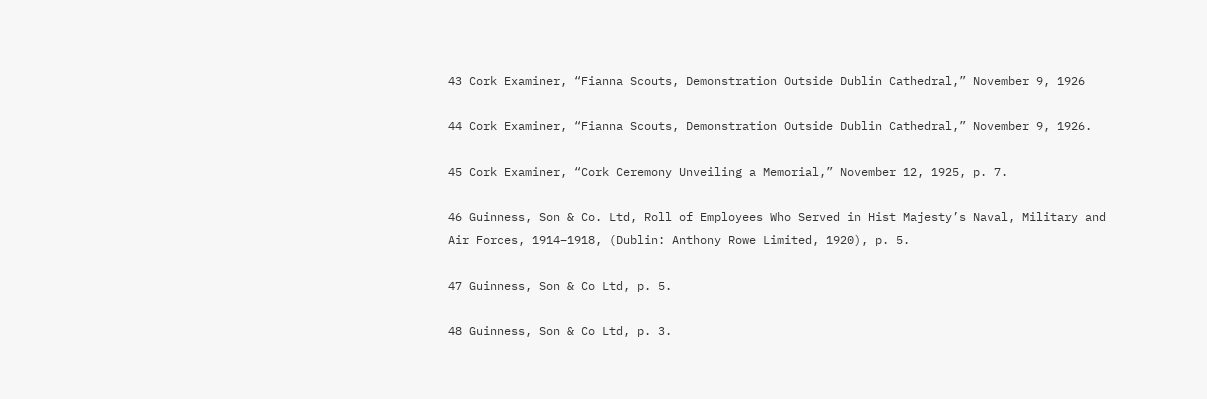43 Cork Examiner, “Fianna Scouts, Demonstration Outside Dublin Cathedral,” November 9, 1926

44 Cork Examiner, “Fianna Scouts, Demonstration Outside Dublin Cathedral,” November 9, 1926.

45 Cork Examiner, “Cork Ceremony Unveiling a Memorial,” November 12, 1925, p. 7.

46 Guinness, Son & Co. Ltd, Roll of Employees Who Served in Hist Majesty’s Naval, Military and Air Forces, 1914–1918, (Dublin: Anthony Rowe Limited, 1920), p. 5.

47 Guinness, Son & Co Ltd, p. 5.

48 Guinness, Son & Co Ltd, p. 3.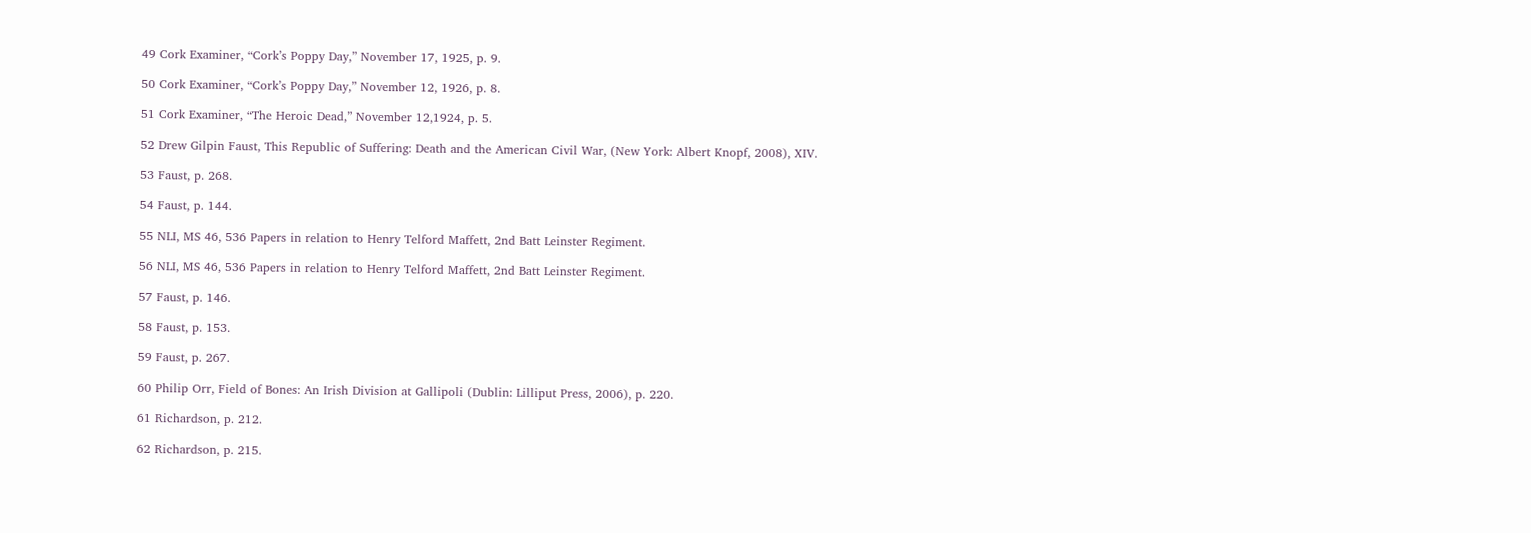49 Cork Examiner, “Cork’s Poppy Day,” November 17, 1925, p. 9.

50 Cork Examiner, “Cork’s Poppy Day,” November 12, 1926, p. 8.

51 Cork Examiner, “The Heroic Dead,” November 12,1924, p. 5.

52 Drew Gilpin Faust, This Republic of Suffering: Death and the American Civil War, (New York: Albert Knopf, 2008), XIV.

53 Faust, p. 268.

54 Faust, p. 144.

55 NLI, MS 46, 536 Papers in relation to Henry Telford Maffett, 2nd Batt Leinster Regiment.

56 NLI, MS 46, 536 Papers in relation to Henry Telford Maffett, 2nd Batt Leinster Regiment.

57 Faust, p. 146.

58 Faust, p. 153.

59 Faust, p. 267.

60 Philip Orr, Field of Bones: An Irish Division at Gallipoli (Dublin: Lilliput Press, 2006), p. 220.

61 Richardson, p. 212.

62 Richardson, p. 215.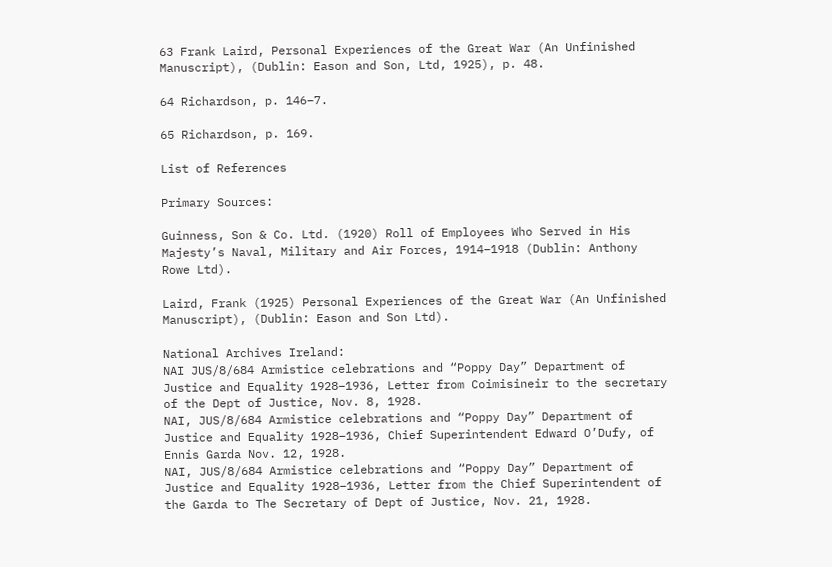63 Frank Laird, Personal Experiences of the Great War (An Unfinished Manuscript), (Dublin: Eason and Son, Ltd, 1925), p. 48.

64 Richardson, p. 146–7.

65 Richardson, p. 169.

List of References

Primary Sources:

Guinness, Son & Co. Ltd. (1920) Roll of Employees Who Served in His Majesty’s Naval, Military and Air Forces, 1914–1918 (Dublin: Anthony Rowe Ltd).

Laird, Frank (1925) Personal Experiences of the Great War (An Unfinished Manuscript), (Dublin: Eason and Son Ltd).

National Archives Ireland:
NAI JUS/8/684 Armistice celebrations and “Poppy Day” Department of Justice and Equality 1928–1936, Letter from Coimisineir to the secretary of the Dept of Justice, Nov. 8, 1928.
NAI, JUS/8/684 Armistice celebrations and “Poppy Day” Department of Justice and Equality 1928–1936, Chief Superintendent Edward O’Dufy, of Ennis Garda Nov. 12, 1928.
NAI, JUS/8/684 Armistice celebrations and “Poppy Day” Department of Justice and Equality 1928–1936, Letter from the Chief Superintendent of the Garda to The Secretary of Dept of Justice, Nov. 21, 1928.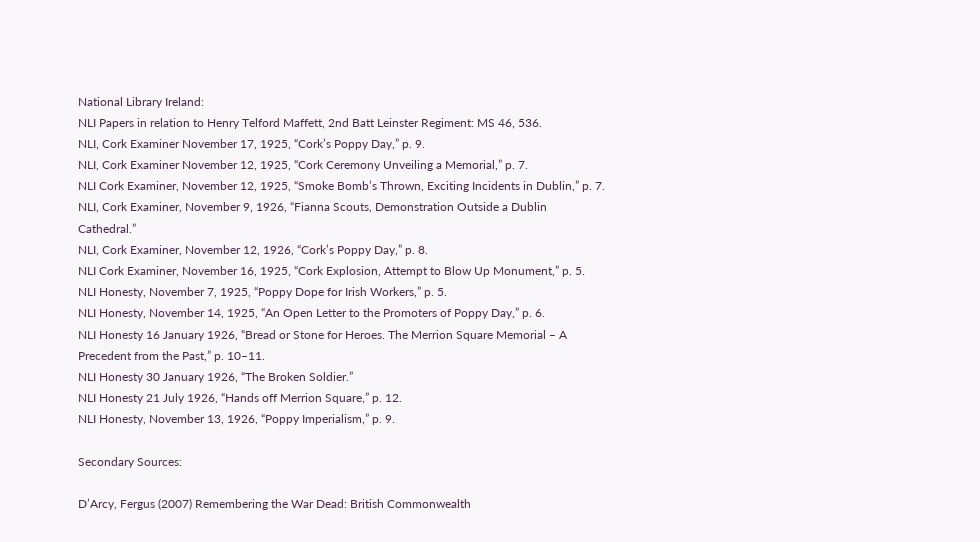National Library Ireland:
NLI Papers in relation to Henry Telford Maffett, 2nd Batt Leinster Regiment: MS 46, 536.
NLI, Cork Examiner November 17, 1925, “Cork’s Poppy Day,” p. 9.
NLI, Cork Examiner November 12, 1925, “Cork Ceremony Unveiling a Memorial,” p. 7.
NLI Cork Examiner, November 12, 1925, “Smoke Bomb’s Thrown, Exciting Incidents in Dublin,” p. 7.
NLI, Cork Examiner, November 9, 1926, “Fianna Scouts, Demonstration Outside a Dublin Cathedral.”
NLI, Cork Examiner, November 12, 1926, “Cork’s Poppy Day,” p. 8.
NLI Cork Examiner, November 16, 1925, “Cork Explosion, Attempt to Blow Up Monument,” p. 5.
NLI Honesty, November 7, 1925, “Poppy Dope for Irish Workers,” p. 5.
NLI Honesty, November 14, 1925, “An Open Letter to the Promoters of Poppy Day,” p. 6.
NLI Honesty 16 January 1926, “Bread or Stone for Heroes. The Merrion Square Memorial – A Precedent from the Past,” p. 10–11.
NLI Honesty 30 January 1926, “The Broken Soldier.”
NLI Honesty 21 July 1926, “Hands off Merrion Square,” p. 12.
NLI Honesty, November 13, 1926, “Poppy Imperialism,” p. 9.

Secondary Sources:

D’Arcy, Fergus (2007) Remembering the War Dead: British Commonwealth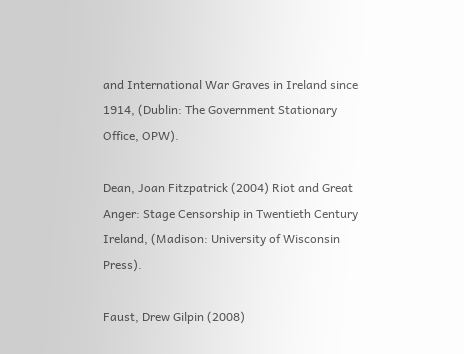and International War Graves in Ireland since 1914, (Dublin: The Government Stationary Office, OPW).

Dean, Joan Fitzpatrick (2004) Riot and Great Anger: Stage Censorship in Twentieth Century Ireland, (Madison: University of Wisconsin Press).

Faust, Drew Gilpin (2008)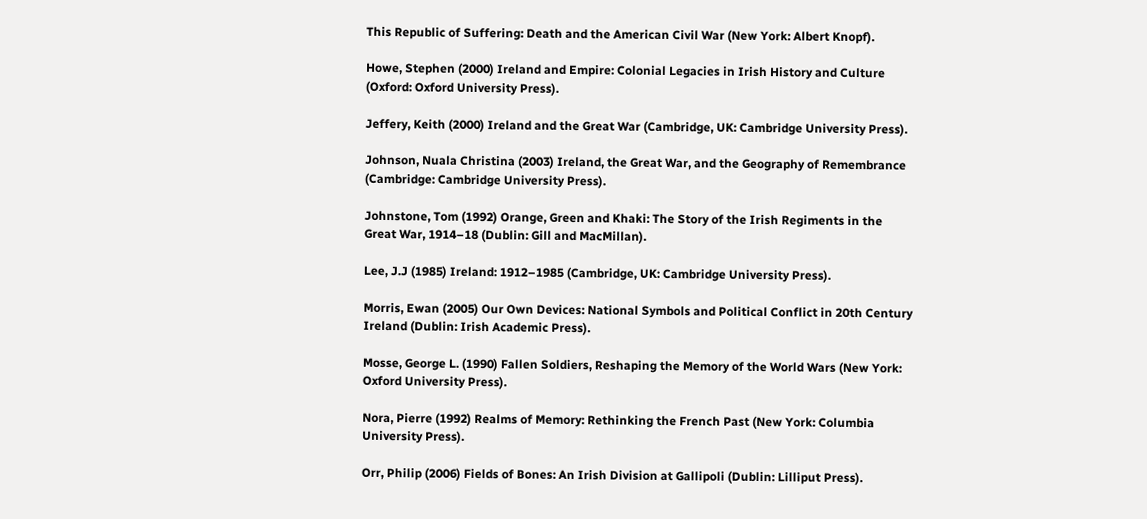This Republic of Suffering: Death and the American Civil War (New York: Albert Knopf).

Howe, Stephen (2000) Ireland and Empire: Colonial Legacies in Irish History and Culture (Oxford: Oxford University Press).

Jeffery, Keith (2000) Ireland and the Great War (Cambridge, UK: Cambridge University Press).

Johnson, Nuala Christina (2003) Ireland, the Great War, and the Geography of Remembrance (Cambridge: Cambridge University Press).

Johnstone, Tom (1992) Orange, Green and Khaki: The Story of the Irish Regiments in the Great War, 1914–18 (Dublin: Gill and MacMillan).

Lee, J.J (1985) Ireland: 1912–1985 (Cambridge, UK: Cambridge University Press).

Morris, Ewan (2005) Our Own Devices: National Symbols and Political Conflict in 20th Century Ireland (Dublin: Irish Academic Press).

Mosse, George L. (1990) Fallen Soldiers, Reshaping the Memory of the World Wars (New York: Oxford University Press).

Nora, Pierre (1992) Realms of Memory: Rethinking the French Past (New York: Columbia University Press).

Orr, Philip (2006) Fields of Bones: An Irish Division at Gallipoli (Dublin: Lilliput Press).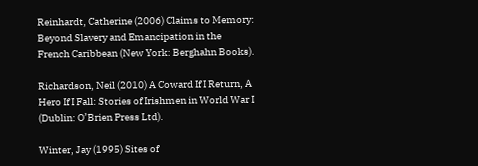Reinhardt, Catherine (2006) Claims to Memory: Beyond Slavery and Emancipation in the French Caribbean (New York: Berghahn Books).

Richardson, Neil (2010) A Coward If I Return, A Hero If I Fall: Stories of Irishmen in World War I (Dublin: O’Brien Press Ltd).

Winter, Jay (1995) Sites of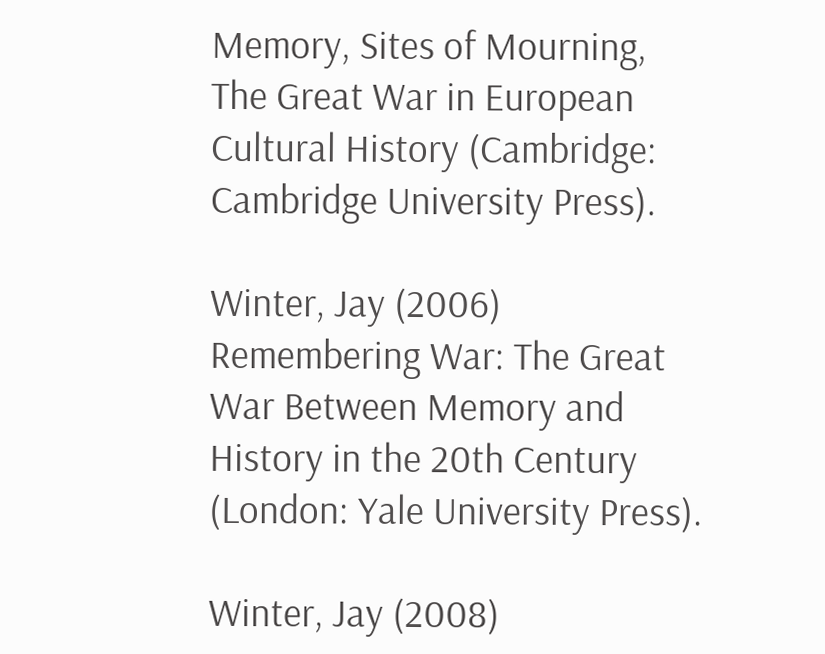Memory, Sites of Mourning, The Great War in European Cultural History (Cambridge: Cambridge University Press).

Winter, Jay (2006) Remembering War: The Great War Between Memory and History in the 20th Century (London: Yale University Press).

Winter, Jay (2008)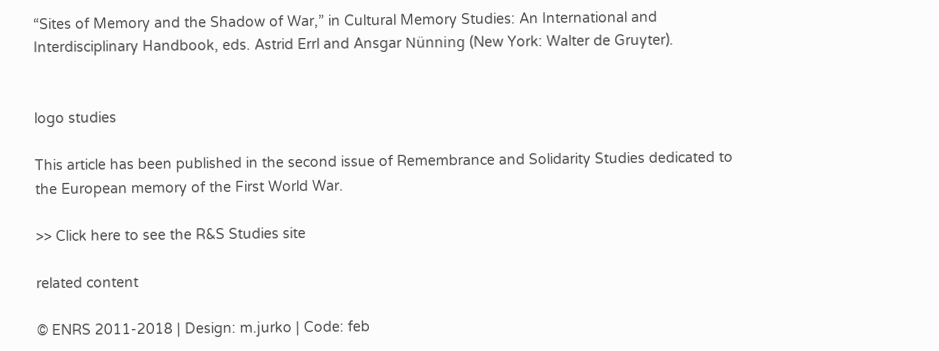“Sites of Memory and the Shadow of War,” in Cultural Memory Studies: An International and Interdisciplinary Handbook, eds. Astrid Errl and Ansgar Nünning (New York: Walter de Gruyter).


logo studies

This article has been published in the second issue of Remembrance and Solidarity Studies dedicated to the European memory of the First World War.

>> Click here to see the R&S Studies site

related content

© ENRS 2011-2018 | Design: m.jurko | Code: feb